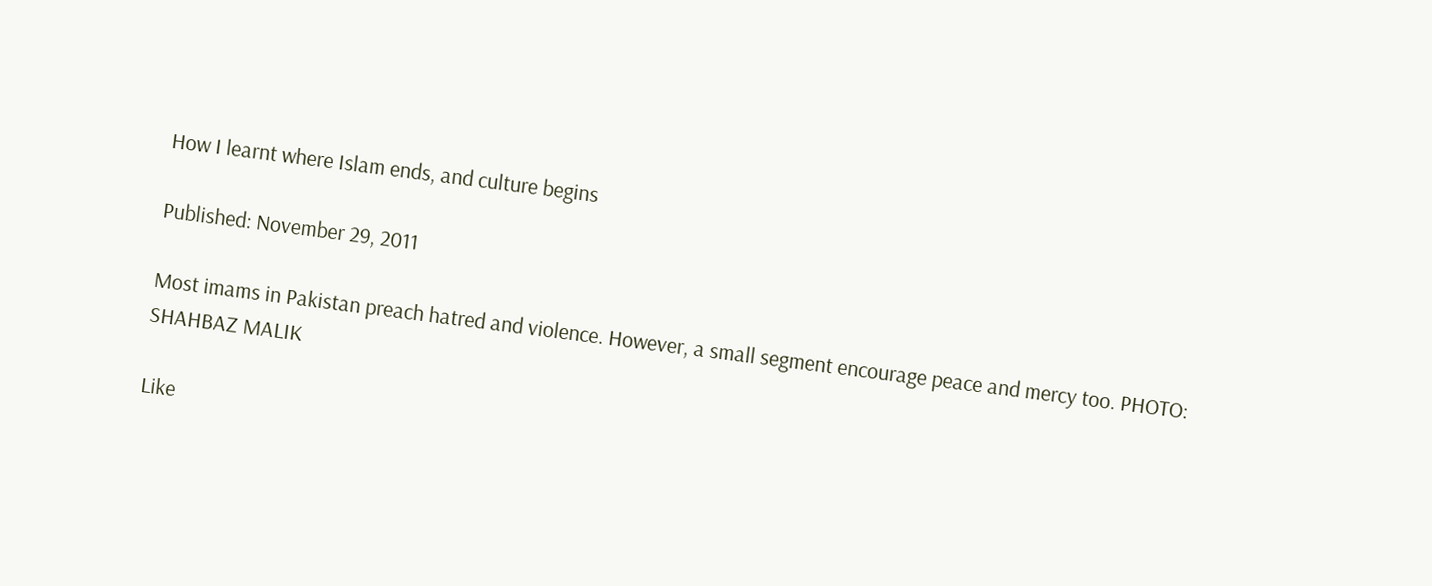How I learnt where Islam ends, and culture begins

Published: November 29, 2011

Most imams in Pakistan preach hatred and violence. However, a small segment encourage peace and mercy too. PHOTO: SHAHBAZ MALIK

Like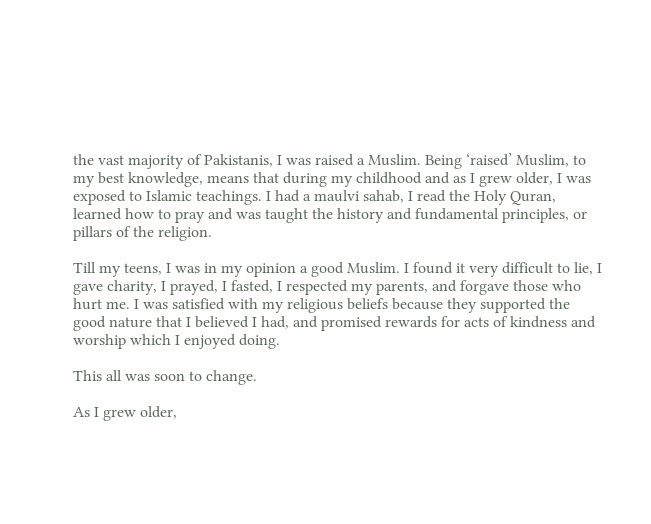the vast majority of Pakistanis, I was raised a Muslim. Being ‘raised’ Muslim, to my best knowledge, means that during my childhood and as I grew older, I was exposed to Islamic teachings. I had a maulvi sahab, I read the Holy Quran, learned how to pray and was taught the history and fundamental principles, or pillars of the religion.

Till my teens, I was in my opinion a good Muslim. I found it very difficult to lie, I gave charity, I prayed, I fasted, I respected my parents, and forgave those who hurt me. I was satisfied with my religious beliefs because they supported the good nature that I believed I had, and promised rewards for acts of kindness and worship which I enjoyed doing.

This all was soon to change.

As I grew older,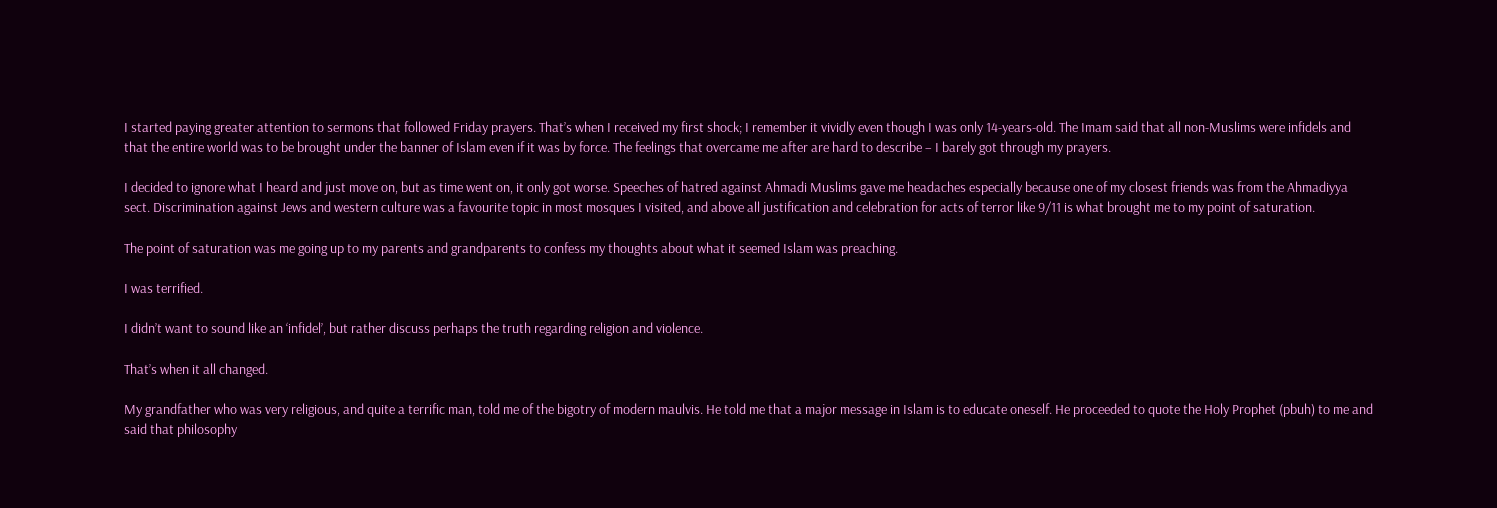I started paying greater attention to sermons that followed Friday prayers. That’s when I received my first shock; I remember it vividly even though I was only 14-years-old. The Imam said that all non-Muslims were infidels and that the entire world was to be brought under the banner of Islam even if it was by force. The feelings that overcame me after are hard to describe – I barely got through my prayers.

I decided to ignore what I heard and just move on, but as time went on, it only got worse. Speeches of hatred against Ahmadi Muslims gave me headaches especially because one of my closest friends was from the Ahmadiyya sect. Discrimination against Jews and western culture was a favourite topic in most mosques I visited, and above all justification and celebration for acts of terror like 9/11 is what brought me to my point of saturation.

The point of saturation was me going up to my parents and grandparents to confess my thoughts about what it seemed Islam was preaching.

I was terrified.

I didn’t want to sound like an ‘infidel’, but rather discuss perhaps the truth regarding religion and violence.

That’s when it all changed.

My grandfather who was very religious, and quite a terrific man, told me of the bigotry of modern maulvis. He told me that a major message in Islam is to educate oneself. He proceeded to quote the Holy Prophet (pbuh) to me and said that philosophy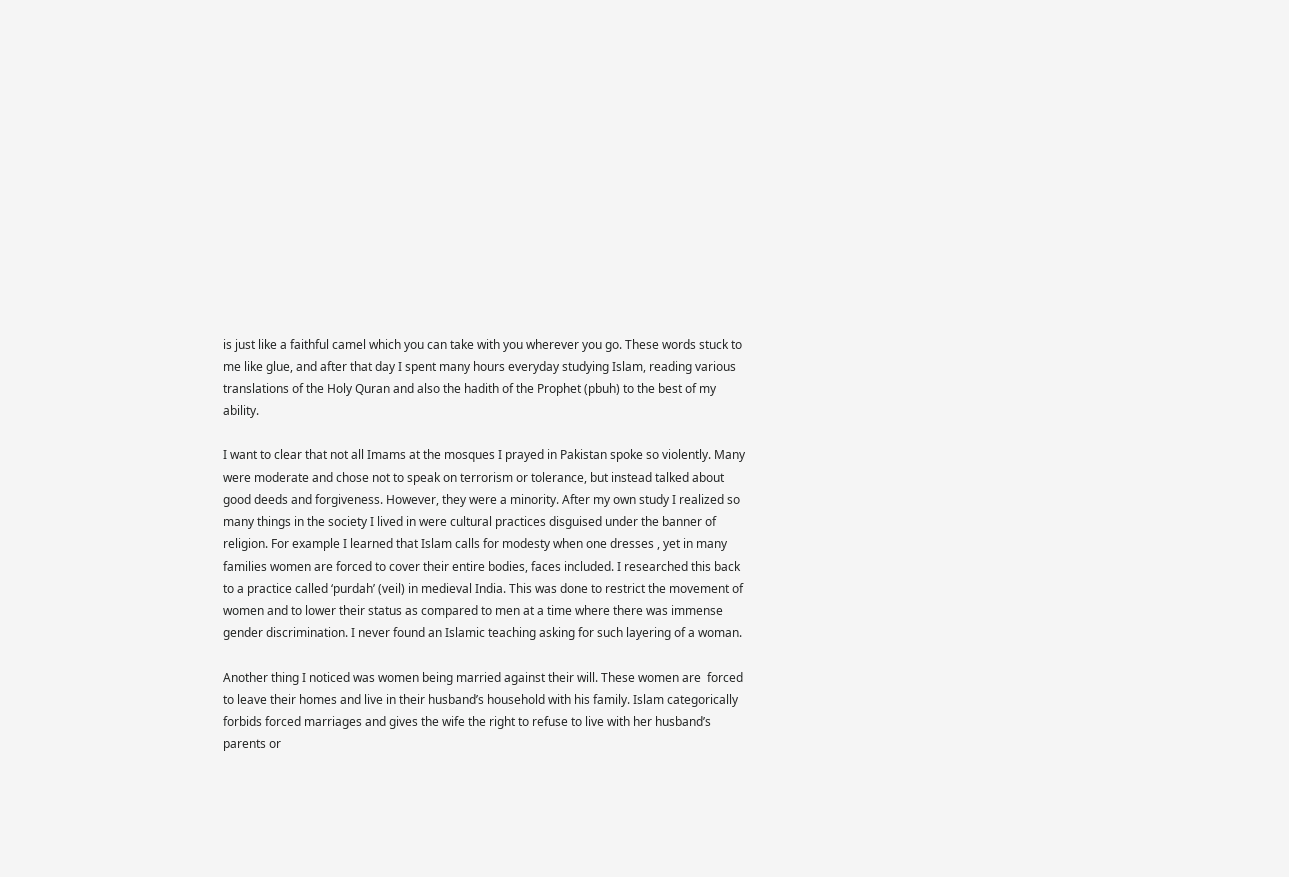is just like a faithful camel which you can take with you wherever you go. These words stuck to me like glue, and after that day I spent many hours everyday studying Islam, reading various translations of the Holy Quran and also the hadith of the Prophet (pbuh) to the best of my ability.

I want to clear that not all Imams at the mosques I prayed in Pakistan spoke so violently. Many were moderate and chose not to speak on terrorism or tolerance, but instead talked about good deeds and forgiveness. However, they were a minority. After my own study I realized so many things in the society I lived in were cultural practices disguised under the banner of religion. For example I learned that Islam calls for modesty when one dresses , yet in many families women are forced to cover their entire bodies, faces included. I researched this back to a practice called ‘purdah’ (veil) in medieval India. This was done to restrict the movement of women and to lower their status as compared to men at a time where there was immense gender discrimination. I never found an Islamic teaching asking for such layering of a woman.

Another thing I noticed was women being married against their will. These women are  forced to leave their homes and live in their husband’s household with his family. Islam categorically forbids forced marriages and gives the wife the right to refuse to live with her husband’s parents or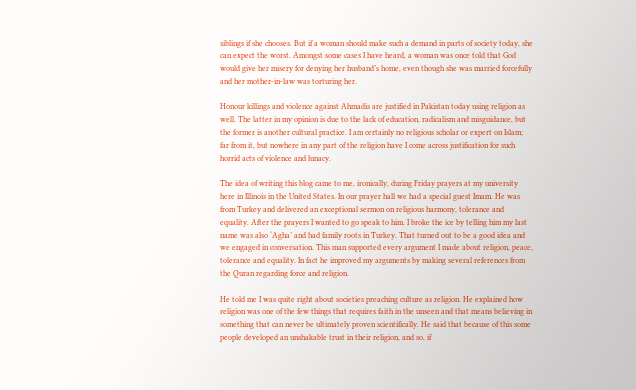siblings if she chooses. But if a woman should make such a demand in parts of society today, she can expect the worst. Amongst some cases I have heard, a woman was once told that God would give her misery for denying her husband’s home, even though she was married forcefully and her mother-in-law was torturing her.

Honour killings and violence against Ahmadis are justified in Pakistan today using religion as well. The latter in my opinion is due to the lack of education, radicalism and misguidance, but the former is another cultural practice. I am certainly no religious scholar or expert on Islam; far from it, but nowhere in any part of the religion have I come across justification for such horrid acts of violence and lunacy.

The idea of writing this blog came to me, ironically, during Friday prayers at my university here in Illinois in the United States. In our prayer hall we had a special guest Imam. He was from Turkey and delivered an exceptional sermon on religious harmony, tolerance and equality. After the prayers I wanted to go speak to him. I broke the ice by telling him my last name was also ‘Agha’ and had family roots in Turkey. That turned out to be a good idea and we engaged in conversation. This man supported every argument I made about religion, peace, tolerance and equality. In fact he improved my arguments by making several references from the Quran regarding force and religion.

He told me I was quite right about societies preaching culture as religion. He explained how religion was one of the few things that requires faith in the unseen and that means believing in something that can never be ultimately proven scientifically. He said that because of this some people developed an unshakable trust in their religion, and so, if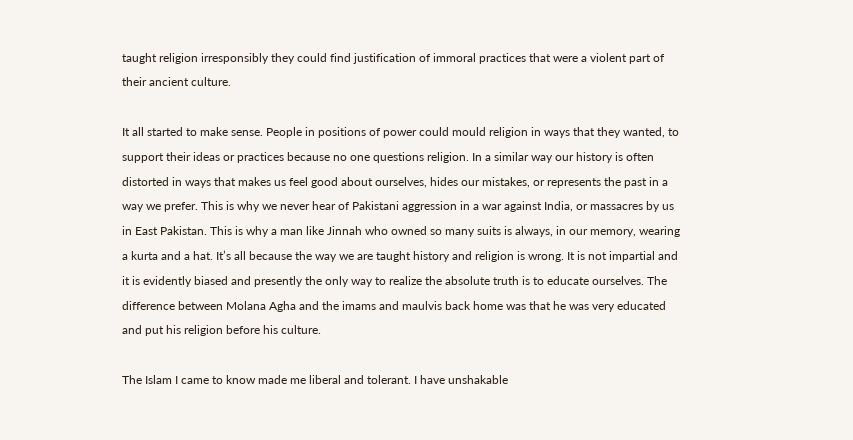taught religion irresponsibly they could find justification of immoral practices that were a violent part of their ancient culture.

It all started to make sense. People in positions of power could mould religion in ways that they wanted, to support their ideas or practices because no one questions religion. In a similar way our history is often distorted in ways that makes us feel good about ourselves, hides our mistakes, or represents the past in a way we prefer. This is why we never hear of Pakistani aggression in a war against India, or massacres by us in East Pakistan. This is why a man like Jinnah who owned so many suits is always, in our memory, wearing a kurta and a hat. It’s all because the way we are taught history and religion is wrong. It is not impartial and it is evidently biased and presently the only way to realize the absolute truth is to educate ourselves. The difference between Molana Agha and the imams and maulvis back home was that he was very educated and put his religion before his culture.

The Islam I came to know made me liberal and tolerant. I have unshakable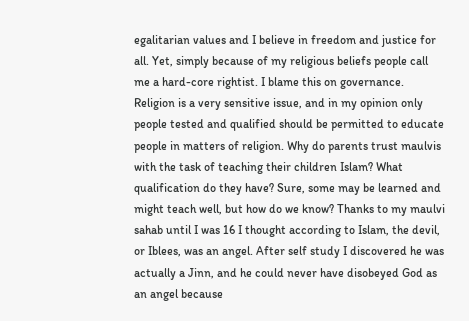egalitarian values and I believe in freedom and justice for all. Yet, simply because of my religious beliefs people call me a hard-core rightist. I blame this on governance. Religion is a very sensitive issue, and in my opinion only people tested and qualified should be permitted to educate people in matters of religion. Why do parents trust maulvis with the task of teaching their children Islam? What qualification do they have? Sure, some may be learned and might teach well, but how do we know? Thanks to my maulvi sahab until I was 16 I thought according to Islam, the devil, or Iblees, was an angel. After self study I discovered he was actually a Jinn, and he could never have disobeyed God as an angel because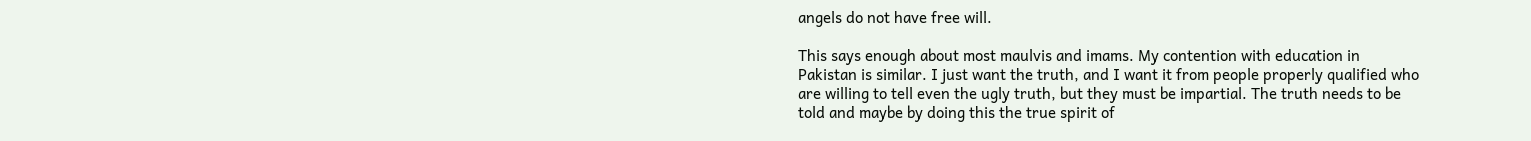angels do not have free will.

This says enough about most maulvis and imams. My contention with education in Pakistan is similar. I just want the truth, and I want it from people properly qualified who are willing to tell even the ugly truth, but they must be impartial. The truth needs to be told and maybe by doing this the true spirit of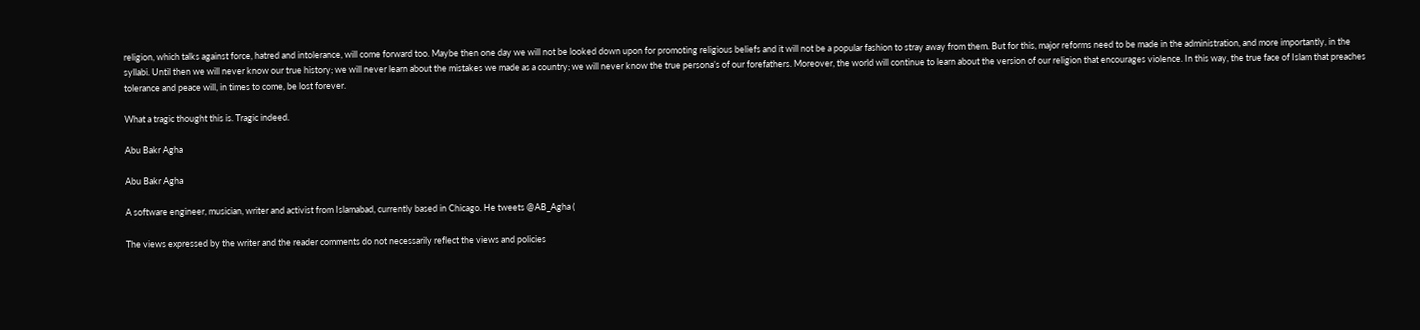religion, which talks against force, hatred and intolerance, will come forward too. Maybe then one day we will not be looked down upon for promoting religious beliefs and it will not be a popular fashion to stray away from them. But for this, major reforms need to be made in the administration, and more importantly, in the syllabi. Until then we will never know our true history; we will never learn about the mistakes we made as a country; we will never know the true persona’s of our forefathers. Moreover, the world will continue to learn about the version of our religion that encourages violence. In this way, the true face of Islam that preaches tolerance and peace will, in times to come, be lost forever.

What a tragic thought this is. Tragic indeed.

Abu Bakr Agha

Abu Bakr Agha

A software engineer, musician, writer and activist from Islamabad, currently based in Chicago. He tweets @AB_Agha (

The views expressed by the writer and the reader comments do not necessarily reflect the views and policies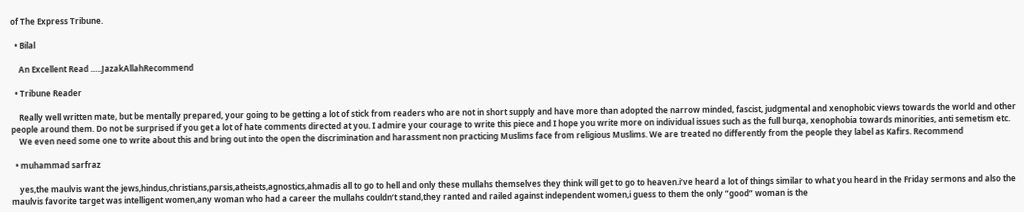of The Express Tribune.

  • Bilal

    An Excellent Read …..JazakAllahRecommend

  • Tribune Reader

    Really well written mate, but be mentally prepared, your going to be getting a lot of stick from readers who are not in short supply and have more than adopted the narrow minded, fascist, judgmental and xenophobic views towards the world and other people around them. Do not be surprised if you get a lot of hate comments directed at you. I admire your courage to write this piece and I hope you write more on individual issues such as the full burqa, xenophobia towards minorities, anti semetism etc.
    We even need some one to write about this and bring out into the open the discrimination and harassment non practicing Muslims face from religious Muslims. We are treated no differently from the people they label as Kafirs. Recommend

  • muhammad sarfraz

    yes,the maulvis want the jews,hindus,christians,parsis,atheists,agnostics,ahmadis all to go to hell and only these mullahs themselves they think will get to go to heaven.i’ve heard a lot of things similar to what you heard in the Friday sermons and also the maulvis favorite target was intelligent women,any woman who had a career the mullahs couldn’t stand,they ranted and railed against independent women,i guess to them the only ”good” woman is the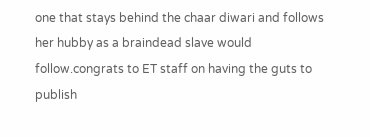one that stays behind the chaar diwari and follows her hubby as a braindead slave would follow.congrats to ET staff on having the guts to publish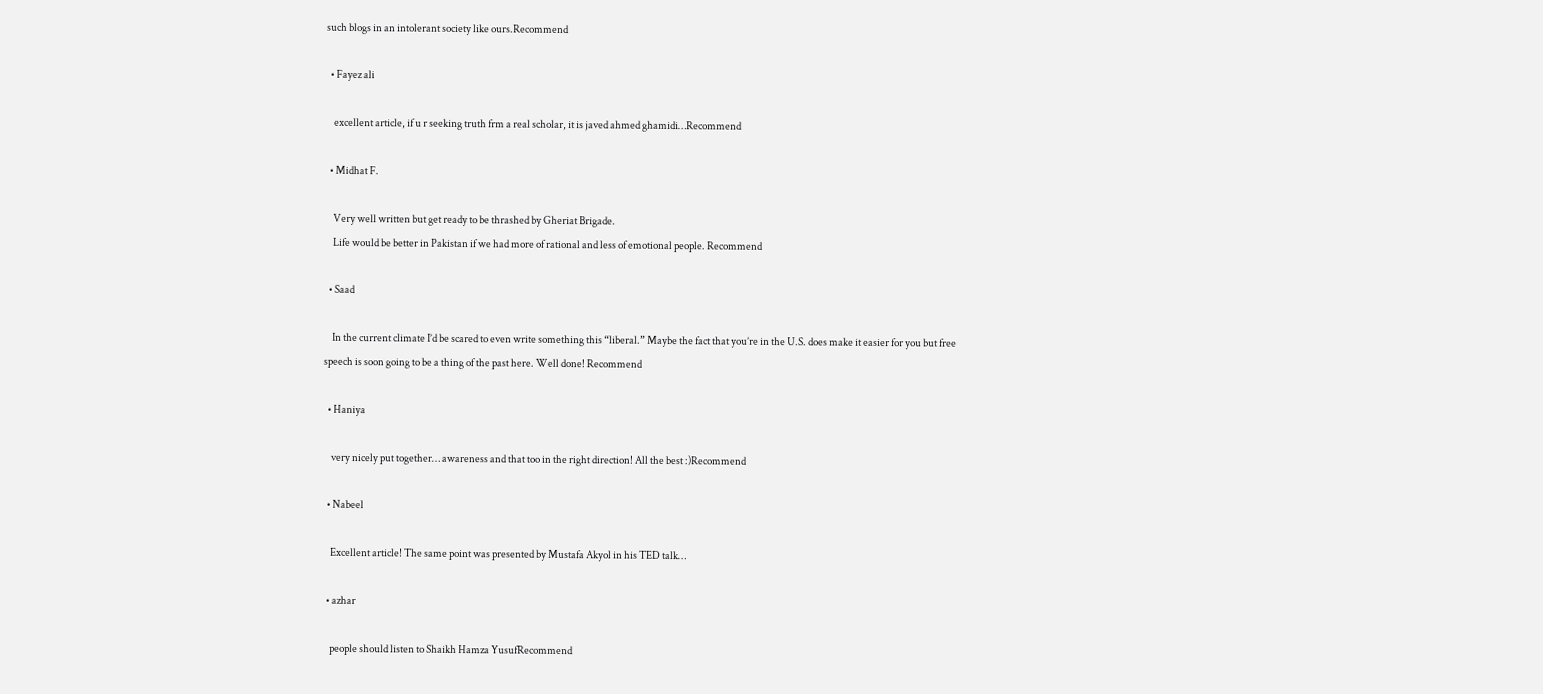such blogs in an intolerant society like ours.Recommend

  • Fayez ali

    excellent article, if u r seeking truth frm a real scholar, it is javed ahmed ghamidi…Recommend

  • Midhat F.

    Very well written but get ready to be thrashed by Gheriat Brigade.
    Life would be better in Pakistan if we had more of rational and less of emotional people. Recommend

  • Saad

    In the current climate I’d be scared to even write something this “liberal.” Maybe the fact that you’re in the U.S. does make it easier for you but free speech is soon going to be a thing of the past here. Well done! Recommend

  • Haniya

    very nicely put together… awareness and that too in the right direction! All the best :)Recommend

  • Nabeel

    Excellent article! The same point was presented by Mustafa Akyol in his TED talk…

  • azhar

    people should listen to Shaikh Hamza YusufRecommend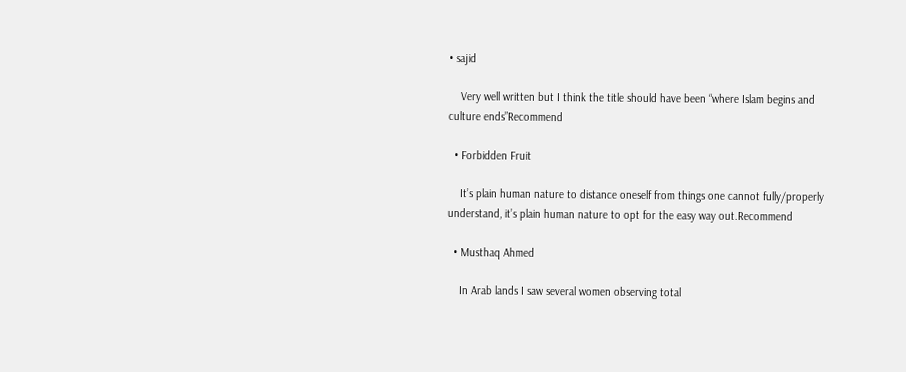• sajid

    Very well written but I think the title should have been “where Islam begins and culture ends”Recommend

  • Forbidden Fruit

    It’s plain human nature to distance oneself from things one cannot fully/properly understand, it’s plain human nature to opt for the easy way out.Recommend

  • Musthaq Ahmed

    In Arab lands I saw several women observing total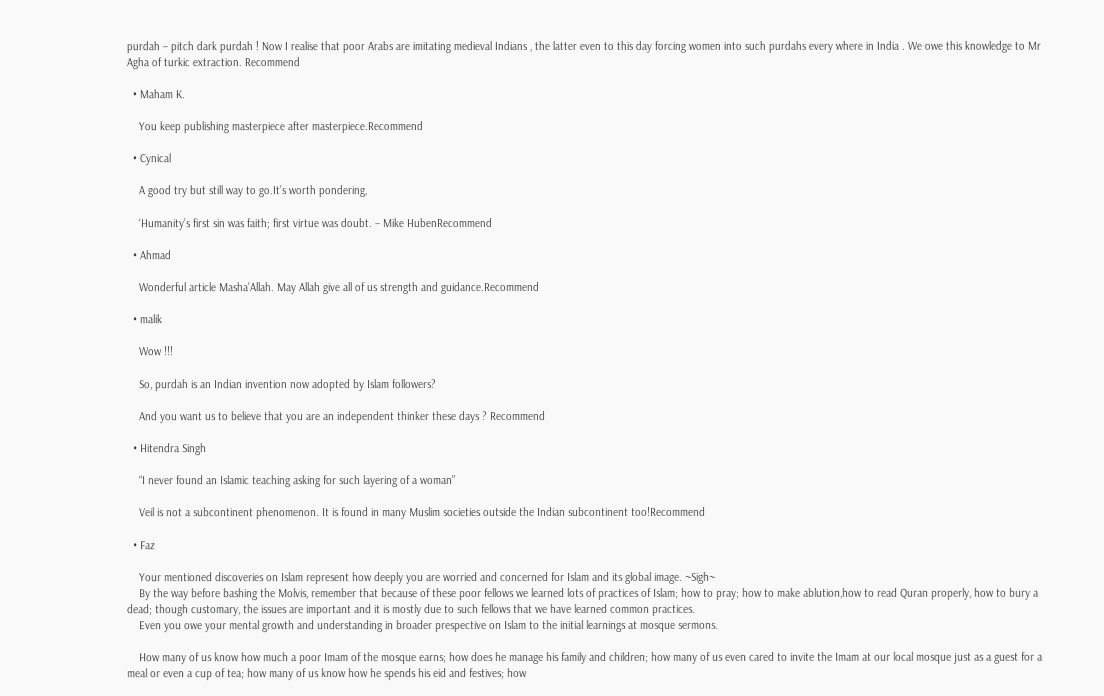purdah – pitch dark purdah ! Now I realise that poor Arabs are imitating medieval Indians , the latter even to this day forcing women into such purdahs every where in India . We owe this knowledge to Mr Agha of turkic extraction. Recommend

  • Maham K.

    You keep publishing masterpiece after masterpiece.Recommend

  • Cynical

    A good try but still way to go.It’s worth pondering,

    ‘Humanity’s first sin was faith; first virtue was doubt. – Mike HubenRecommend

  • Ahmad

    Wonderful article Masha’Allah. May Allah give all of us strength and guidance.Recommend

  • malik

    Wow !!!

    So, purdah is an Indian invention now adopted by Islam followers?

    And you want us to believe that you are an independent thinker these days ? Recommend

  • Hitendra Singh

    “I never found an Islamic teaching asking for such layering of a woman”

    Veil is not a subcontinent phenomenon. It is found in many Muslim societies outside the Indian subcontinent too!Recommend

  • Faz

    Your mentioned discoveries on Islam represent how deeply you are worried and concerned for Islam and its global image. ~Sigh~
    By the way before bashing the Molvis, remember that because of these poor fellows we learned lots of practices of Islam; how to pray; how to make ablution,how to read Quran properly, how to bury a dead; though customary, the issues are important and it is mostly due to such fellows that we have learned common practices.
    Even you owe your mental growth and understanding in broader prespective on Islam to the initial learnings at mosque sermons.

    How many of us know how much a poor Imam of the mosque earns; how does he manage his family and children; how many of us even cared to invite the Imam at our local mosque just as a guest for a meal or even a cup of tea; how many of us know how he spends his eid and festives; how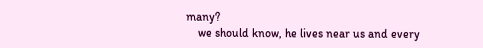many?
    we should know, he lives near us and every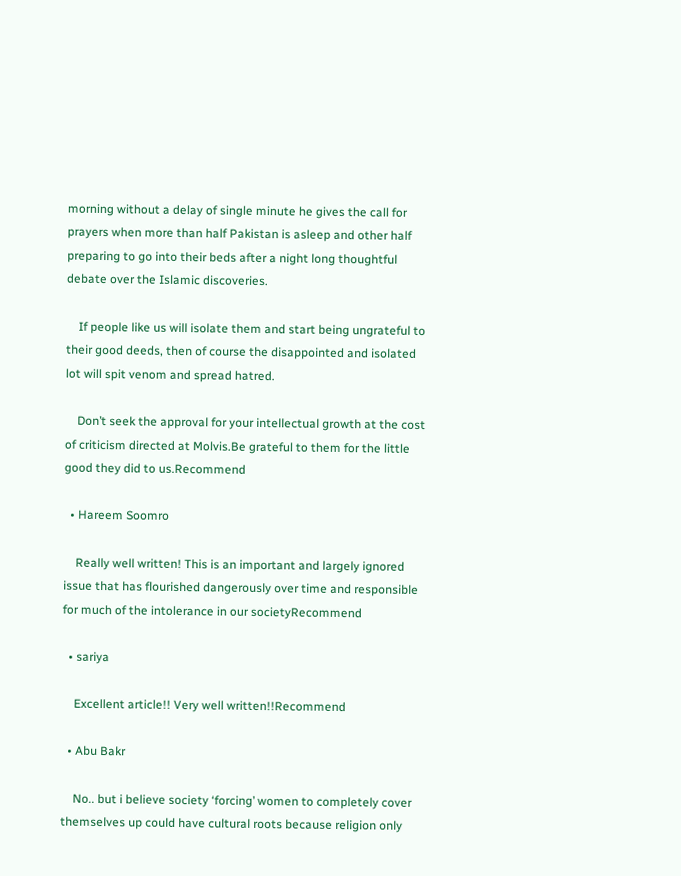morning without a delay of single minute he gives the call for prayers when more than half Pakistan is asleep and other half preparing to go into their beds after a night long thoughtful debate over the Islamic discoveries.

    If people like us will isolate them and start being ungrateful to their good deeds, then of course the disappointed and isolated lot will spit venom and spread hatred.

    Don’t seek the approval for your intellectual growth at the cost of criticism directed at Molvis.Be grateful to them for the little good they did to us.Recommend

  • Hareem Soomro

    Really well written! This is an important and largely ignored issue that has flourished dangerously over time and responsible for much of the intolerance in our societyRecommend

  • sariya

    Excellent article!! Very well written!!Recommend

  • Abu Bakr

    No.. but i believe society ‘forcing’ women to completely cover themselves up could have cultural roots because religion only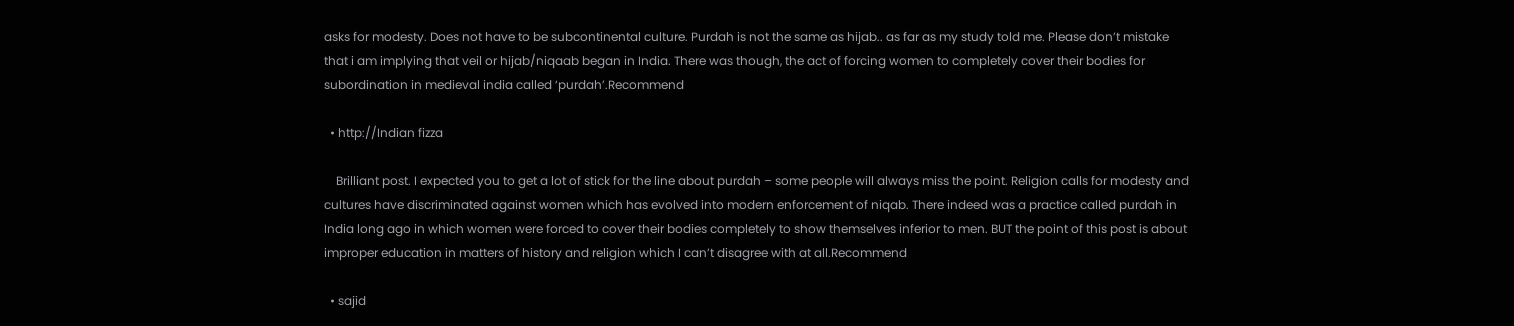asks for modesty. Does not have to be subcontinental culture. Purdah is not the same as hijab.. as far as my study told me. Please don’t mistake that i am implying that veil or hijab/niqaab began in India. There was though, the act of forcing women to completely cover their bodies for subordination in medieval india called ‘purdah’.Recommend

  • http://Indian fizza

    Brilliant post. I expected you to get a lot of stick for the line about purdah – some people will always miss the point. Religion calls for modesty and cultures have discriminated against women which has evolved into modern enforcement of niqab. There indeed was a practice called purdah in India long ago in which women were forced to cover their bodies completely to show themselves inferior to men. BUT the point of this post is about improper education in matters of history and religion which I can’t disagree with at all.Recommend

  • sajid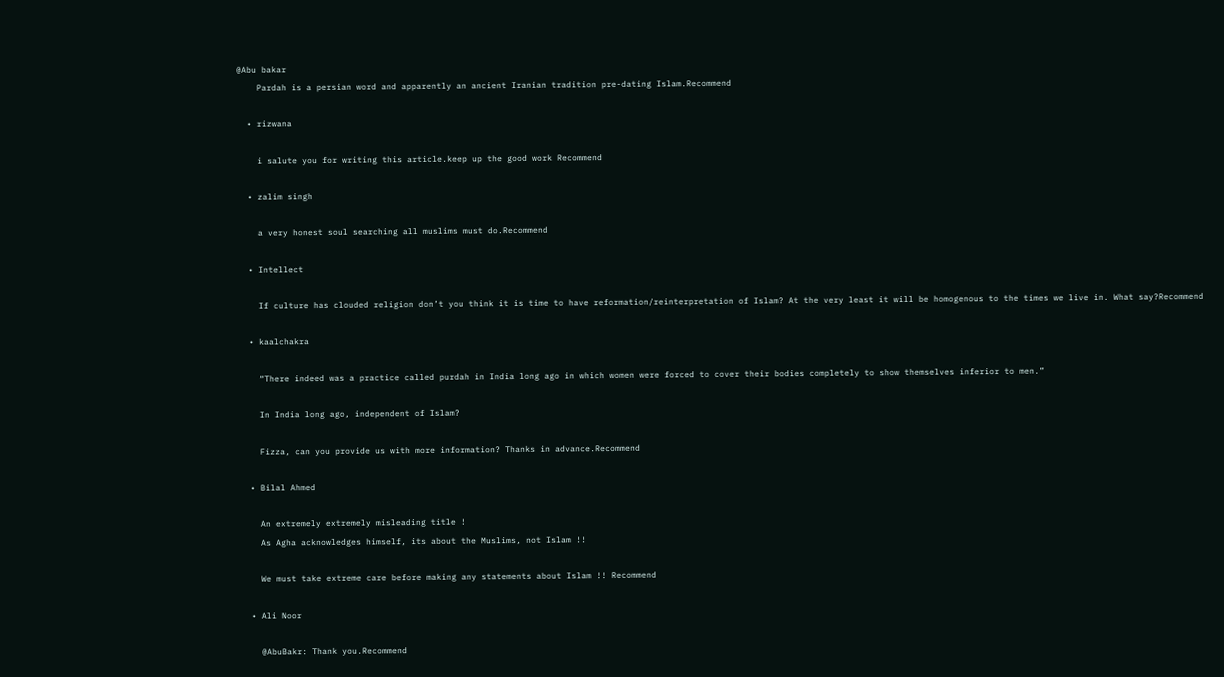@Abu bakar
    Pardah is a persian word and apparently an ancient Iranian tradition pre-dating Islam.Recommend

  • rizwana

    i salute you for writing this article.keep up the good work Recommend

  • zalim singh

    a very honest soul searching all muslims must do.Recommend

  • Intellect

    If culture has clouded religion don’t you think it is time to have reformation/reinterpretation of Islam? At the very least it will be homogenous to the times we live in. What say?Recommend

  • kaalchakra

    “There indeed was a practice called purdah in India long ago in which women were forced to cover their bodies completely to show themselves inferior to men.”

    In India long ago, independent of Islam?

    Fizza, can you provide us with more information? Thanks in advance.Recommend

  • Bilal Ahmed

    An extremely extremely misleading title !
    As Agha acknowledges himself, its about the Muslims, not Islam !!

    We must take extreme care before making any statements about Islam !! Recommend

  • Ali Noor

    @AbuBakr: Thank you.Recommend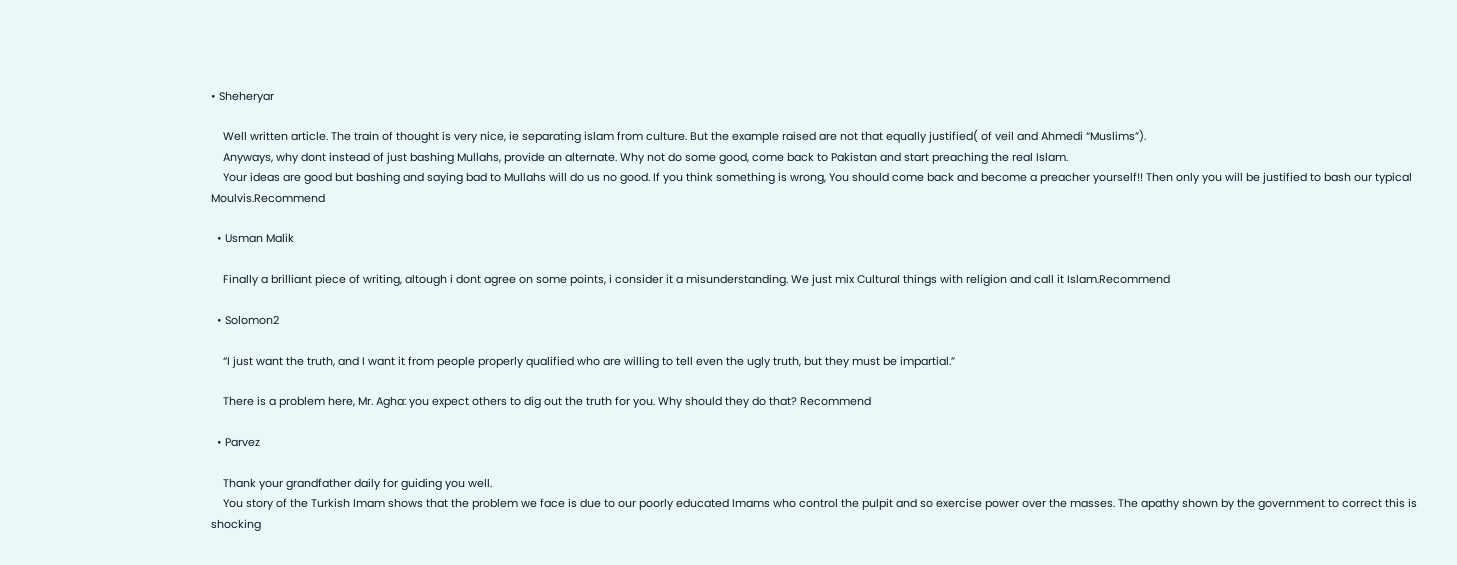• Sheheryar

    Well written article. The train of thought is very nice, ie separating islam from culture. But the example raised are not that equally justified( of veil and Ahmedi “Muslims”).
    Anyways, why dont instead of just bashing Mullahs, provide an alternate. Why not do some good, come back to Pakistan and start preaching the real Islam.
    Your ideas are good but bashing and saying bad to Mullahs will do us no good. If you think something is wrong, You should come back and become a preacher yourself!! Then only you will be justified to bash our typical Moulvis.Recommend

  • Usman Malik

    Finally a brilliant piece of writing, altough i dont agree on some points, i consider it a misunderstanding. We just mix Cultural things with religion and call it Islam.Recommend

  • Solomon2

    “I just want the truth, and I want it from people properly qualified who are willing to tell even the ugly truth, but they must be impartial.”

    There is a problem here, Mr. Agha: you expect others to dig out the truth for you. Why should they do that? Recommend

  • Parvez

    Thank your grandfather daily for guiding you well.
    You story of the Turkish Imam shows that the problem we face is due to our poorly educated Imams who control the pulpit and so exercise power over the masses. The apathy shown by the government to correct this is shocking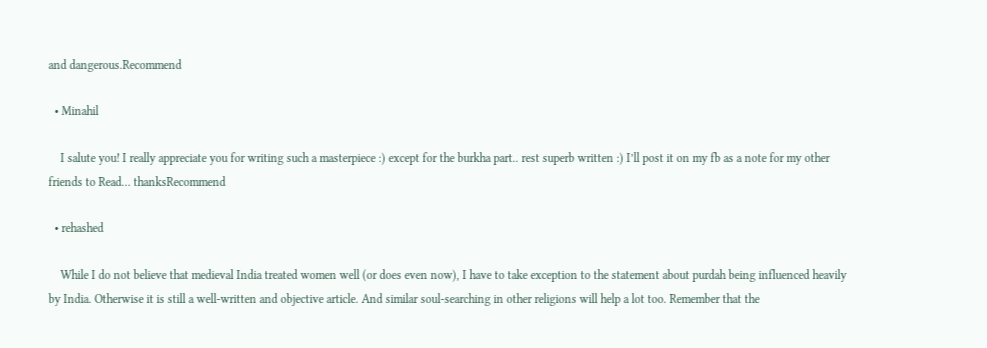and dangerous.Recommend

  • Minahil

    I salute you! I really appreciate you for writing such a masterpiece :) except for the burkha part.. rest superb written :) I’ll post it on my fb as a note for my other friends to Read… thanksRecommend

  • rehashed

    While I do not believe that medieval India treated women well (or does even now), I have to take exception to the statement about purdah being influenced heavily by India. Otherwise it is still a well-written and objective article. And similar soul-searching in other religions will help a lot too. Remember that the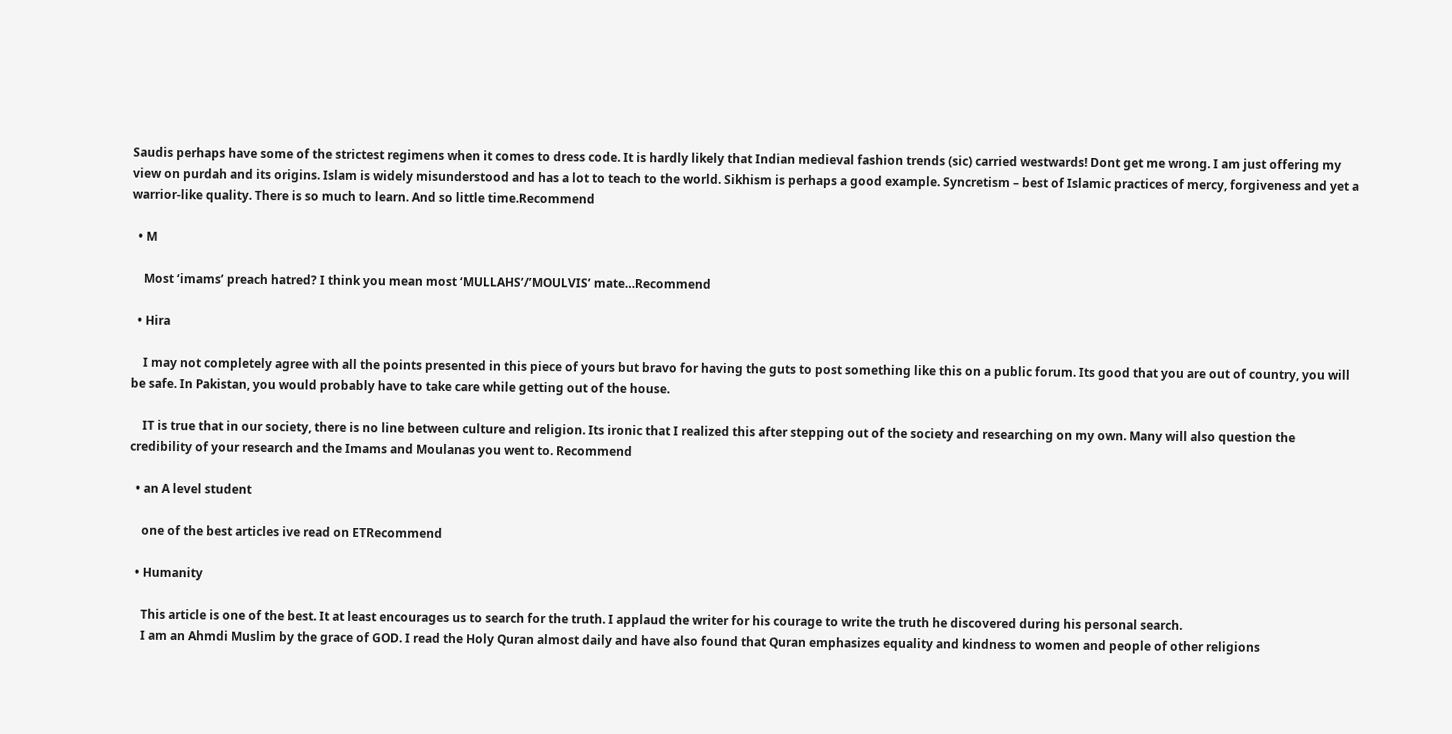Saudis perhaps have some of the strictest regimens when it comes to dress code. It is hardly likely that Indian medieval fashion trends (sic) carried westwards! Dont get me wrong. I am just offering my view on purdah and its origins. Islam is widely misunderstood and has a lot to teach to the world. Sikhism is perhaps a good example. Syncretism – best of Islamic practices of mercy, forgiveness and yet a warrior-like quality. There is so much to learn. And so little time.Recommend

  • M

    Most ‘imams’ preach hatred? I think you mean most ‘MULLAHS’/’MOULVIS’ mate…Recommend

  • Hira

    I may not completely agree with all the points presented in this piece of yours but bravo for having the guts to post something like this on a public forum. Its good that you are out of country, you will be safe. In Pakistan, you would probably have to take care while getting out of the house.

    IT is true that in our society, there is no line between culture and religion. Its ironic that I realized this after stepping out of the society and researching on my own. Many will also question the credibility of your research and the Imams and Moulanas you went to. Recommend

  • an A level student

    one of the best articles ive read on ETRecommend

  • Humanity

    This article is one of the best. It at least encourages us to search for the truth. I applaud the writer for his courage to write the truth he discovered during his personal search.
    I am an Ahmdi Muslim by the grace of GOD. I read the Holy Quran almost daily and have also found that Quran emphasizes equality and kindness to women and people of other religions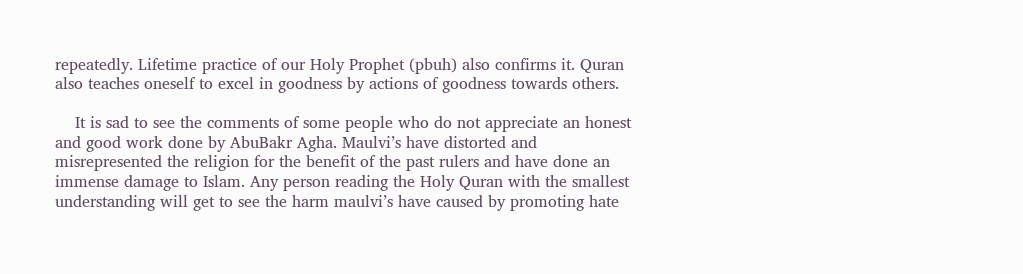repeatedly. Lifetime practice of our Holy Prophet (pbuh) also confirms it. Quran also teaches oneself to excel in goodness by actions of goodness towards others.

    It is sad to see the comments of some people who do not appreciate an honest and good work done by AbuBakr Agha. Maulvi’s have distorted and misrepresented the religion for the benefit of the past rulers and have done an immense damage to Islam. Any person reading the Holy Quran with the smallest understanding will get to see the harm maulvi’s have caused by promoting hate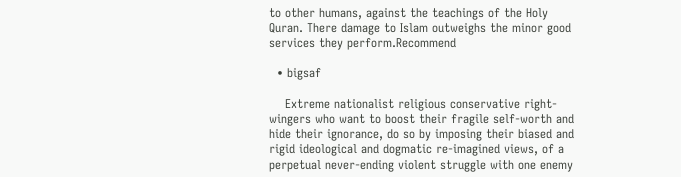to other humans, against the teachings of the Holy Quran. There damage to Islam outweighs the minor good services they perform.Recommend

  • bigsaf

    Extreme nationalist religious conservative right-wingers who want to boost their fragile self-worth and hide their ignorance, do so by imposing their biased and rigid ideological and dogmatic re-imagined views, of a perpetual never-ending violent struggle with one enemy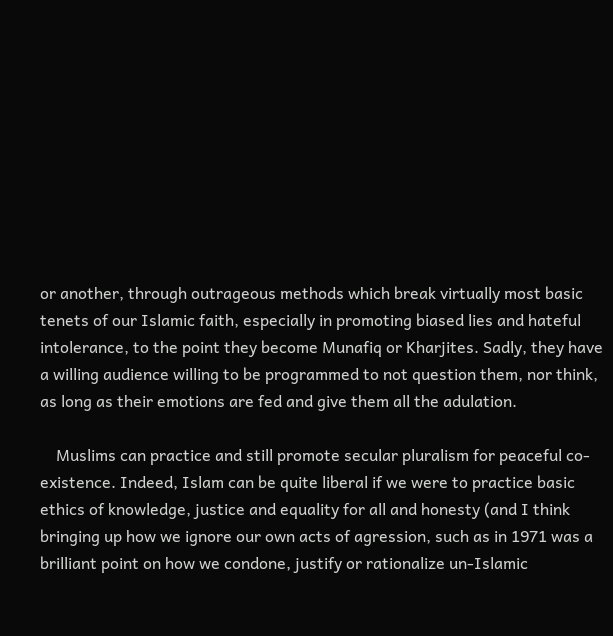or another, through outrageous methods which break virtually most basic tenets of our Islamic faith, especially in promoting biased lies and hateful intolerance, to the point they become Munafiq or Kharjites. Sadly, they have a willing audience willing to be programmed to not question them, nor think, as long as their emotions are fed and give them all the adulation.

    Muslims can practice and still promote secular pluralism for peaceful co-existence. Indeed, Islam can be quite liberal if we were to practice basic ethics of knowledge, justice and equality for all and honesty (and I think bringing up how we ignore our own acts of agression, such as in 1971 was a brilliant point on how we condone, justify or rationalize un-Islamic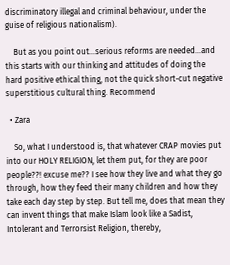discriminatory illegal and criminal behaviour, under the guise of religious nationalism).

    But as you point out…serious reforms are needed…and this starts with our thinking and attitudes of doing the hard positive ethical thing, not the quick short-cut negative superstitious cultural thing. Recommend

  • Zara

    So, what I understood is, that whatever CRAP movies put into our HOLY RELIGION, let them put, for they are poor people??! excuse me?? I see how they live and what they go through, how they feed their many children and how they take each day step by step. But tell me, does that mean they can invent things that make Islam look like a Sadist, Intolerant and Terrorsist Religion, thereby,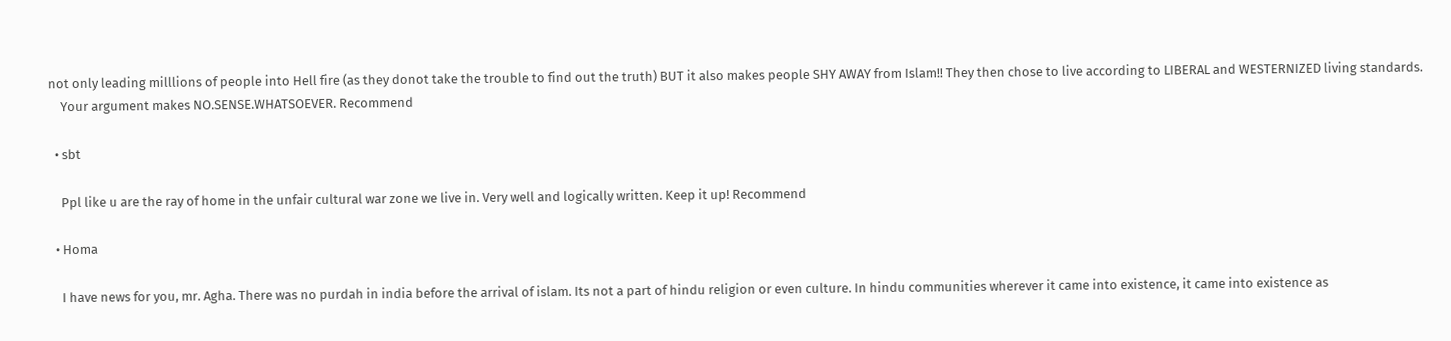not only leading milllions of people into Hell fire (as they donot take the trouble to find out the truth) BUT it also makes people SHY AWAY from Islam!! They then chose to live according to LIBERAL and WESTERNIZED living standards.
    Your argument makes NO.SENSE.WHATSOEVER. Recommend

  • sbt

    Ppl like u are the ray of home in the unfair cultural war zone we live in. Very well and logically written. Keep it up! Recommend

  • Homa

    I have news for you, mr. Agha. There was no purdah in india before the arrival of islam. Its not a part of hindu religion or even culture. In hindu communities wherever it came into existence, it came into existence as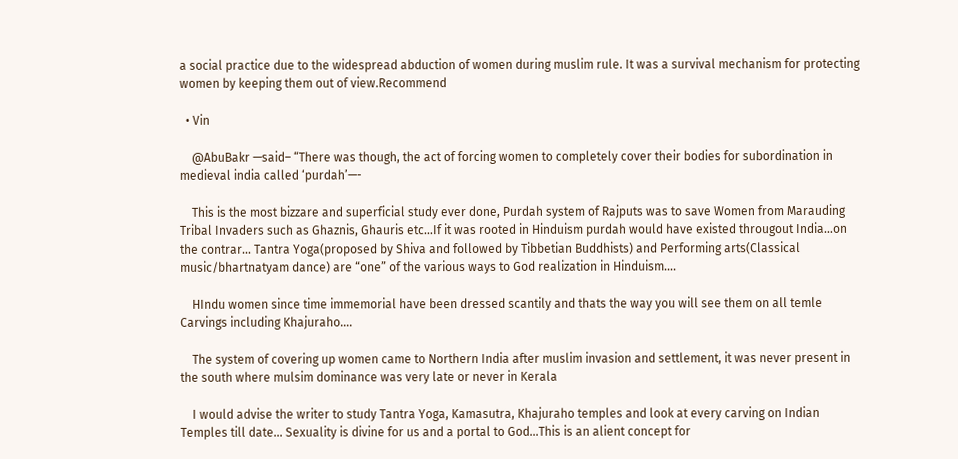a social practice due to the widespread abduction of women during muslim rule. It was a survival mechanism for protecting women by keeping them out of view.Recommend

  • Vin

    @AbuBakr —said– “There was though, the act of forcing women to completely cover their bodies for subordination in medieval india called ‘purdah’—-

    This is the most bizzare and superficial study ever done, Purdah system of Rajputs was to save Women from Marauding Tribal Invaders such as Ghaznis, Ghauris etc…If it was rooted in Hinduism purdah would have existed througout India…on the contrar… Tantra Yoga(proposed by Shiva and followed by Tibbetian Buddhists) and Performing arts(Classical music/bhartnatyam dance) are “one” of the various ways to God realization in Hinduism….

    HIndu women since time immemorial have been dressed scantily and thats the way you will see them on all temle Carvings including Khajuraho….

    The system of covering up women came to Northern India after muslim invasion and settlement, it was never present in the south where mulsim dominance was very late or never in Kerala

    I would advise the writer to study Tantra Yoga, Kamasutra, Khajuraho temples and look at every carving on Indian Temples till date… Sexuality is divine for us and a portal to God…This is an alient concept for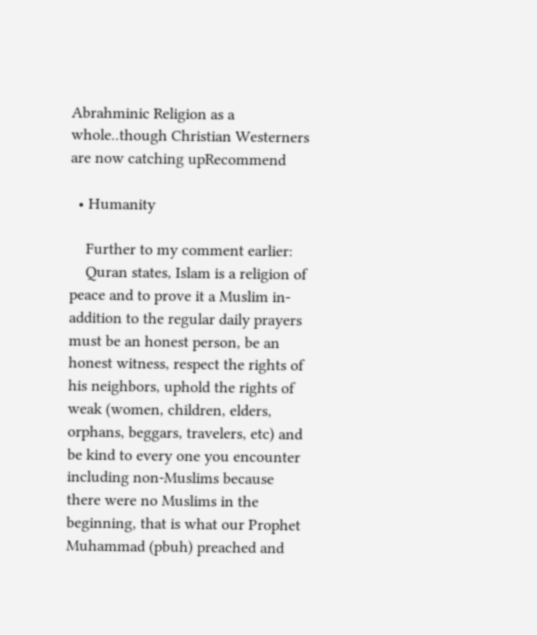Abrahminic Religion as a whole..though Christian Westerners are now catching upRecommend

  • Humanity

    Further to my comment earlier:
    Quran states, Islam is a religion of peace and to prove it a Muslim in-addition to the regular daily prayers must be an honest person, be an honest witness, respect the rights of his neighbors, uphold the rights of weak (women, children, elders, orphans, beggars, travelers, etc) and be kind to every one you encounter including non-Muslims because there were no Muslims in the beginning, that is what our Prophet Muhammad (pbuh) preached and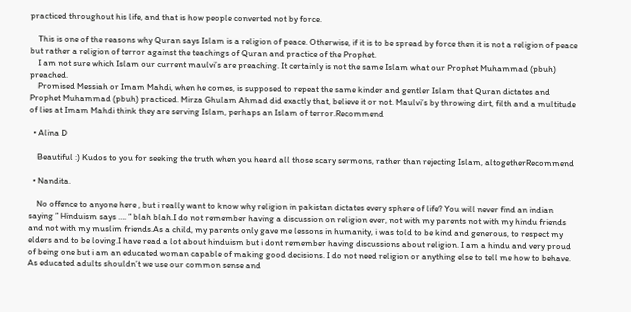practiced throughout his life, and that is how people converted not by force.

    This is one of the reasons why Quran says Islam is a religion of peace. Otherwise, if it is to be spread by force then it is not a religion of peace but rather a religion of terror against the teachings of Quran and practice of the Prophet.
    I am not sure which Islam our current maulvi’s are preaching. It certainly is not the same Islam what our Prophet Muhammad (pbuh) preached.
    Promised Messiah or Imam Mahdi, when he comes, is supposed to repeat the same kinder and gentler Islam that Quran dictates and Prophet Muhammad (pbuh) practiced. Mirza Ghulam Ahmad did exactly that, believe it or not. Maulvi’s by throwing dirt, filth and a multitude of lies at Imam Mahdi think they are serving Islam, perhaps an Islam of terror.Recommend

  • Alina D

    Beautiful :) Kudos to you for seeking the truth when you heard all those scary sermons, rather than rejecting Islam, altogetherRecommend

  • Nandita.

    No offence to anyone here , but i really want to know why religion in pakistan dictates every sphere of life? You will never find an indian saying ” Hinduism says …. ” blah blah.I do not remember having a discussion on religion ever, not with my parents not with my hindu friends and not with my muslim friends.As a child, my parents only gave me lessons in humanity, i was told to be kind and generous, to respect my elders and to be loving.I have read a lot about hinduism but i dont remember having discussions about religion. I am a hindu and very proud of being one but i am an educated woman capable of making good decisions. I do not need religion or anything else to tell me how to behave. As educated adults shouldn’t we use our common sense and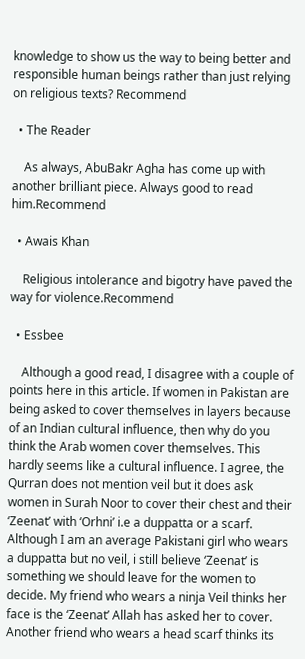knowledge to show us the way to being better and responsible human beings rather than just relying on religious texts? Recommend

  • The Reader

    As always, AbuBakr Agha has come up with another brilliant piece. Always good to read him.Recommend

  • Awais Khan

    Religious intolerance and bigotry have paved the way for violence.Recommend

  • Essbee

    Although a good read, I disagree with a couple of points here in this article. If women in Pakistan are being asked to cover themselves in layers because of an Indian cultural influence, then why do you think the Arab women cover themselves. This hardly seems like a cultural influence. I agree, the Qurran does not mention veil but it does ask women in Surah Noor to cover their chest and their ‘Zeenat’ with ‘Orhni’ i.e a duppatta or a scarf. Although I am an average Pakistani girl who wears a duppatta but no veil, i still believe ‘Zeenat’ is something we should leave for the women to decide. My friend who wears a ninja Veil thinks her face is the ‘Zeenat’ Allah has asked her to cover. Another friend who wears a head scarf thinks its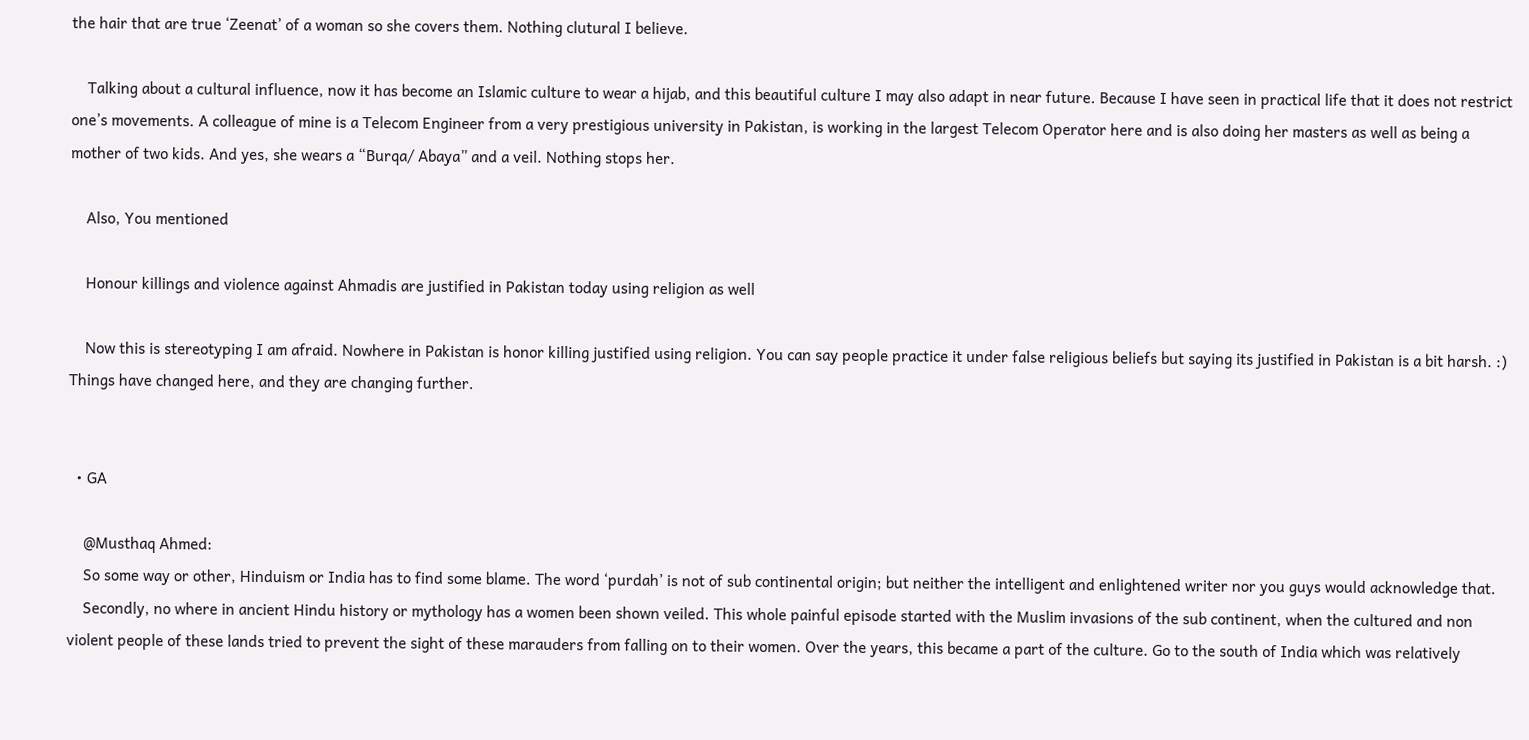the hair that are true ‘Zeenat’ of a woman so she covers them. Nothing clutural I believe.

    Talking about a cultural influence, now it has become an Islamic culture to wear a hijab, and this beautiful culture I may also adapt in near future. Because I have seen in practical life that it does not restrict one’s movements. A colleague of mine is a Telecom Engineer from a very prestigious university in Pakistan, is working in the largest Telecom Operator here and is also doing her masters as well as being a mother of two kids. And yes, she wears a “Burqa/ Abaya” and a veil. Nothing stops her.

    Also, You mentioned

    Honour killings and violence against Ahmadis are justified in Pakistan today using religion as well

    Now this is stereotyping I am afraid. Nowhere in Pakistan is honor killing justified using religion. You can say people practice it under false religious beliefs but saying its justified in Pakistan is a bit harsh. :) Things have changed here, and they are changing further.


  • GA

    @Musthaq Ahmed:
    So some way or other, Hinduism or India has to find some blame. The word ‘purdah’ is not of sub continental origin; but neither the intelligent and enlightened writer nor you guys would acknowledge that.
    Secondly, no where in ancient Hindu history or mythology has a women been shown veiled. This whole painful episode started with the Muslim invasions of the sub continent, when the cultured and non violent people of these lands tried to prevent the sight of these marauders from falling on to their women. Over the years, this became a part of the culture. Go to the south of India which was relatively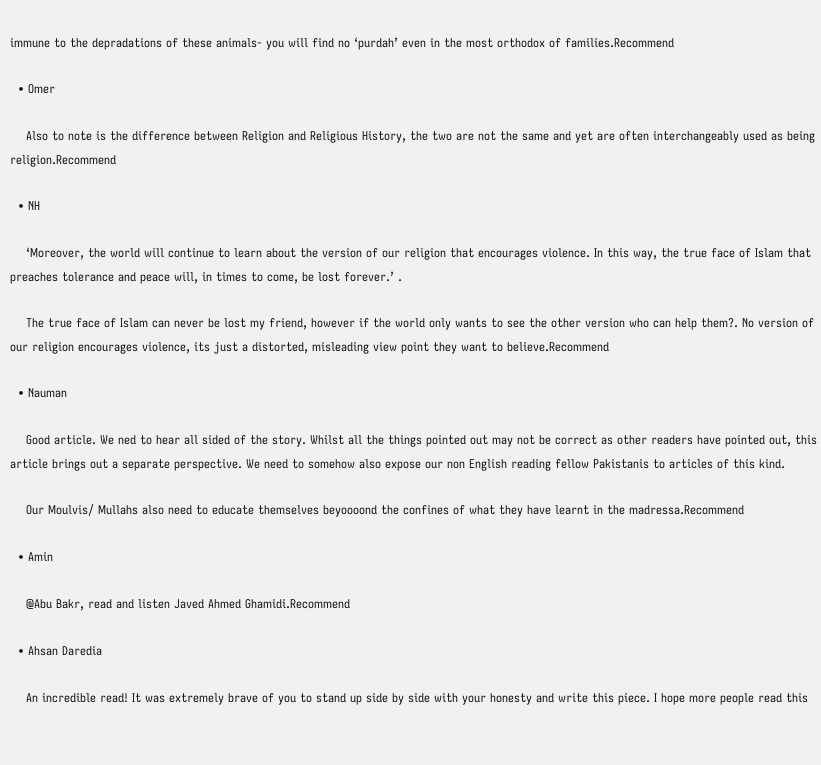immune to the depradations of these animals- you will find no ‘purdah’ even in the most orthodox of families.Recommend

  • Omer

    Also to note is the difference between Religion and Religious History, the two are not the same and yet are often interchangeably used as being religion.Recommend

  • NH

    ‘Moreover, the world will continue to learn about the version of our religion that encourages violence. In this way, the true face of Islam that preaches tolerance and peace will, in times to come, be lost forever.’ .

    The true face of Islam can never be lost my friend, however if the world only wants to see the other version who can help them?. No version of our religion encourages violence, its just a distorted, misleading view point they want to believe.Recommend

  • Nauman

    Good article. We ned to hear all sided of the story. Whilst all the things pointed out may not be correct as other readers have pointed out, this article brings out a separate perspective. We need to somehow also expose our non English reading fellow Pakistanis to articles of this kind.

    Our Moulvis/ Mullahs also need to educate themselves beyoooond the confines of what they have learnt in the madressa.Recommend

  • Amin

    @Abu Bakr, read and listen Javed Ahmed Ghamidi.Recommend

  • Ahsan Daredia

    An incredible read! It was extremely brave of you to stand up side by side with your honesty and write this piece. I hope more people read this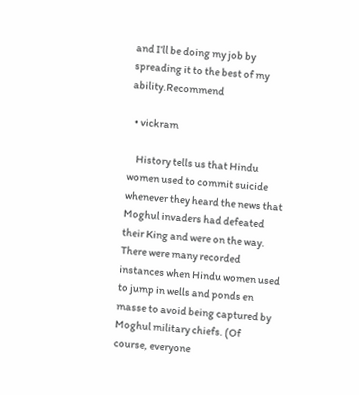and I’ll be doing my job by spreading it to the best of my ability.Recommend

  • vickram

    History tells us that Hindu women used to commit suicide whenever they heard the news that Moghul invaders had defeated their King and were on the way. There were many recorded instances when Hindu women used to jump in wells and ponds en masse to avoid being captured by Moghul military chiefs. (Of course, everyone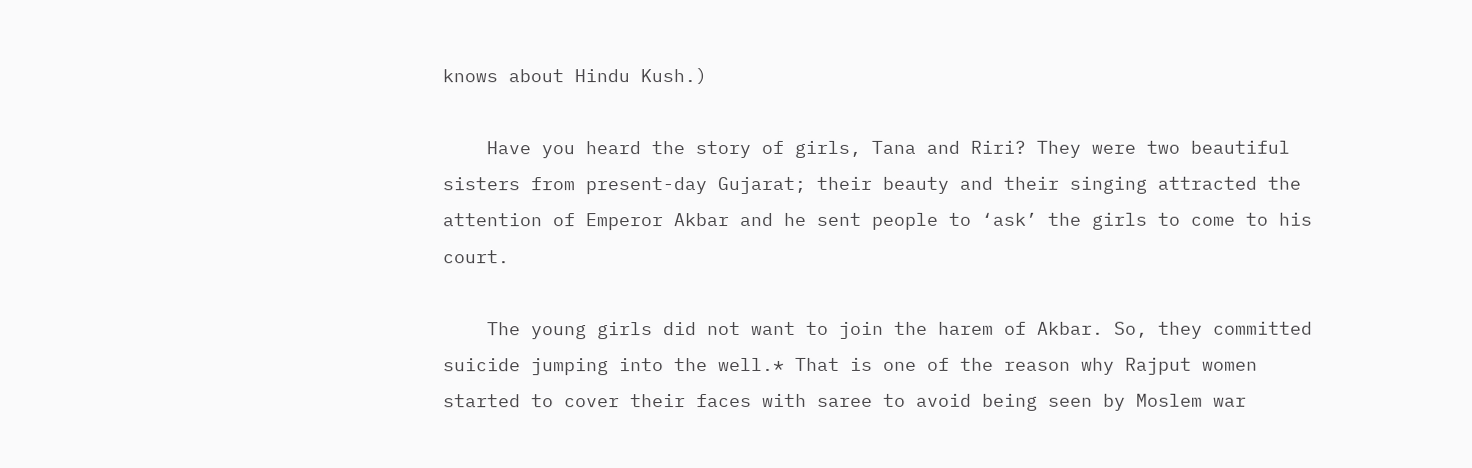knows about Hindu Kush.)

    Have you heard the story of girls, Tana and Riri? They were two beautiful sisters from present-day Gujarat; their beauty and their singing attracted the attention of Emperor Akbar and he sent people to ‘ask’ the girls to come to his court.

    The young girls did not want to join the harem of Akbar. So, they committed suicide jumping into the well.* That is one of the reason why Rajput women started to cover their faces with saree to avoid being seen by Moslem war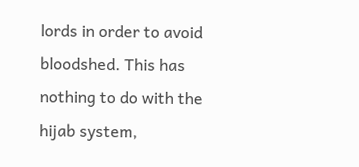lords in order to avoid bloodshed. This has nothing to do with the hijab system,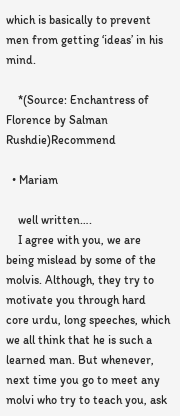which is basically to prevent men from getting ‘ideas’ in his mind.

    *(Source: Enchantress of Florence by Salman Rushdie)Recommend

  • Mariam

    well written….
    I agree with you, we are being mislead by some of the molvis. Although, they try to motivate you through hard core urdu, long speeches, which we all think that he is such a learned man. But whenever, next time you go to meet any molvi who try to teach you, ask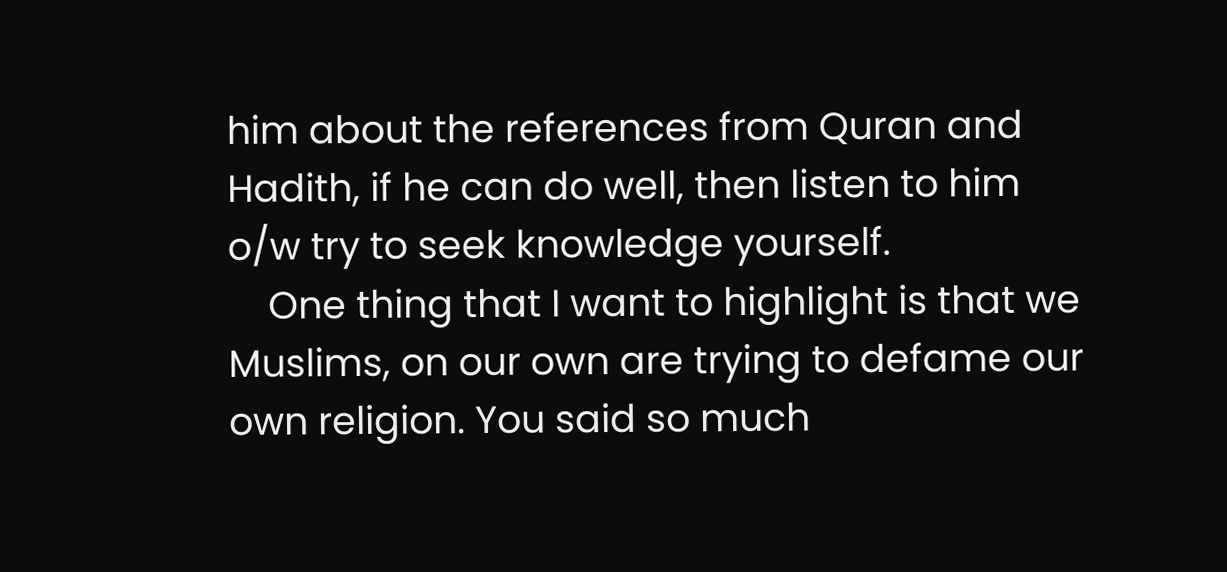him about the references from Quran and Hadith, if he can do well, then listen to him o/w try to seek knowledge yourself.
    One thing that I want to highlight is that we Muslims, on our own are trying to defame our own religion. You said so much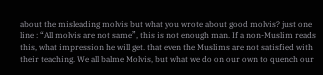about the misleading molvis but what you wrote about good molvis? just one line : “All molvis are not same”, this is not enough man. If a non-Muslim reads this, what impression he will get. that even the Muslims are not satisfied with their teaching. We all balme Molvis, but what we do on our own to quench our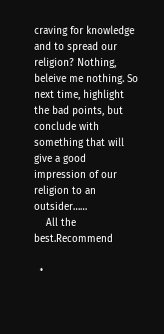craving for knowledge and to spread our religion? Nothing, beleive me nothing. So next time, highlight the bad points, but conclude with something that will give a good impression of our religion to an outsider……
    All the best.Recommend

  •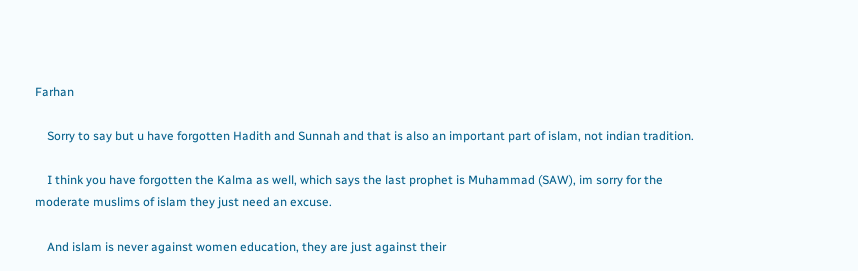Farhan

    Sorry to say but u have forgotten Hadith and Sunnah and that is also an important part of islam, not indian tradition.

    I think you have forgotten the Kalma as well, which says the last prophet is Muhammad (SAW), im sorry for the moderate muslims of islam they just need an excuse.

    And islam is never against women education, they are just against their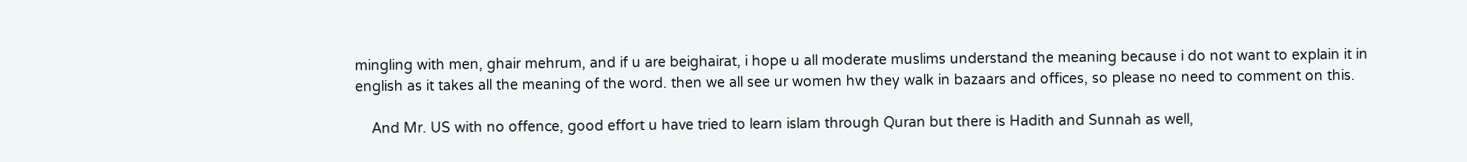mingling with men, ghair mehrum, and if u are beighairat, i hope u all moderate muslims understand the meaning because i do not want to explain it in english as it takes all the meaning of the word. then we all see ur women hw they walk in bazaars and offices, so please no need to comment on this.

    And Mr. US with no offence, good effort u have tried to learn islam through Quran but there is Hadith and Sunnah as well,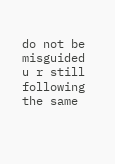do not be misguided u r still following the same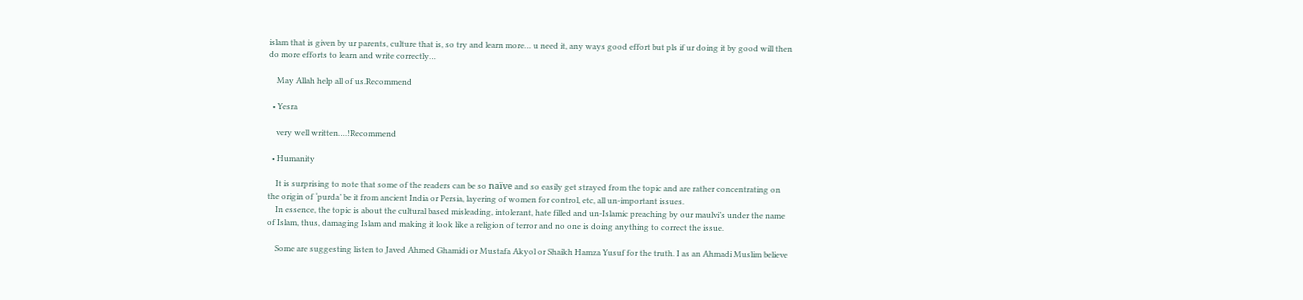islam that is given by ur parents, culture that is, so try and learn more… u need it, any ways good effort but pls if ur doing it by good will then do more efforts to learn and write correctly…

    May Allah help all of us.Recommend

  • Yesra

    very well written….!Recommend

  • Humanity

    It is surprising to note that some of the readers can be so naïve and so easily get strayed from the topic and are rather concentrating on the origin of ‘purda’ be it from ancient India or Persia, layering of women for control, etc, all un-important issues.
    In essence, the topic is about the cultural based misleading, intolerant, hate filled and un-Islamic preaching by our maulvi’s under the name of Islam, thus, damaging Islam and making it look like a religion of terror and no one is doing anything to correct the issue.

    Some are suggesting listen to Javed Ahmed Ghamidi or Mustafa Akyol or Shaikh Hamza Yusuf for the truth. I as an Ahmadi Muslim believe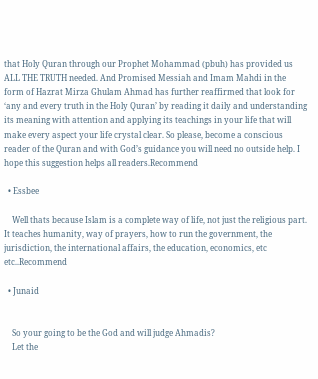that Holy Quran through our Prophet Mohammad (pbuh) has provided us ALL THE TRUTH needed. And Promised Messiah and Imam Mahdi in the form of Hazrat Mirza Ghulam Ahmad has further reaffirmed that look for ‘any and every truth in the Holy Quran’ by reading it daily and understanding its meaning with attention and applying its teachings in your life that will make every aspect your life crystal clear. So please, become a conscious reader of the Quran and with God’s guidance you will need no outside help. I hope this suggestion helps all readers.Recommend

  • Essbee

    Well thats because Islam is a complete way of life, not just the religious part. It teaches humanity, way of prayers, how to run the government, the jurisdiction, the international affairs, the education, economics, etc etc..Recommend

  • Junaid


    So your going to be the God and will judge Ahmadis?
    Let the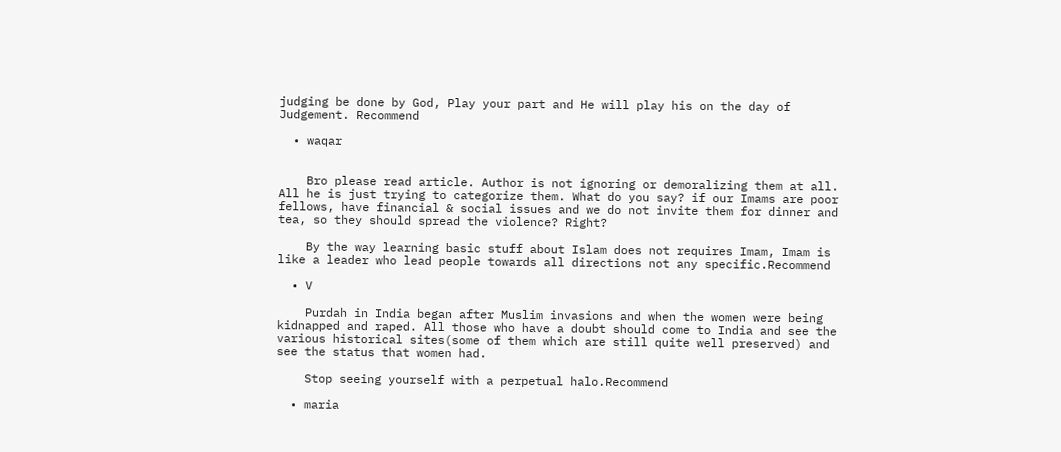judging be done by God, Play your part and He will play his on the day of Judgement. Recommend

  • waqar


    Bro please read article. Author is not ignoring or demoralizing them at all. All he is just trying to categorize them. What do you say? if our Imams are poor fellows, have financial & social issues and we do not invite them for dinner and tea, so they should spread the violence? Right?

    By the way learning basic stuff about Islam does not requires Imam, Imam is like a leader who lead people towards all directions not any specific.Recommend

  • V

    Purdah in India began after Muslim invasions and when the women were being kidnapped and raped. All those who have a doubt should come to India and see the various historical sites(some of them which are still quite well preserved) and see the status that women had.

    Stop seeing yourself with a perpetual halo.Recommend

  • maria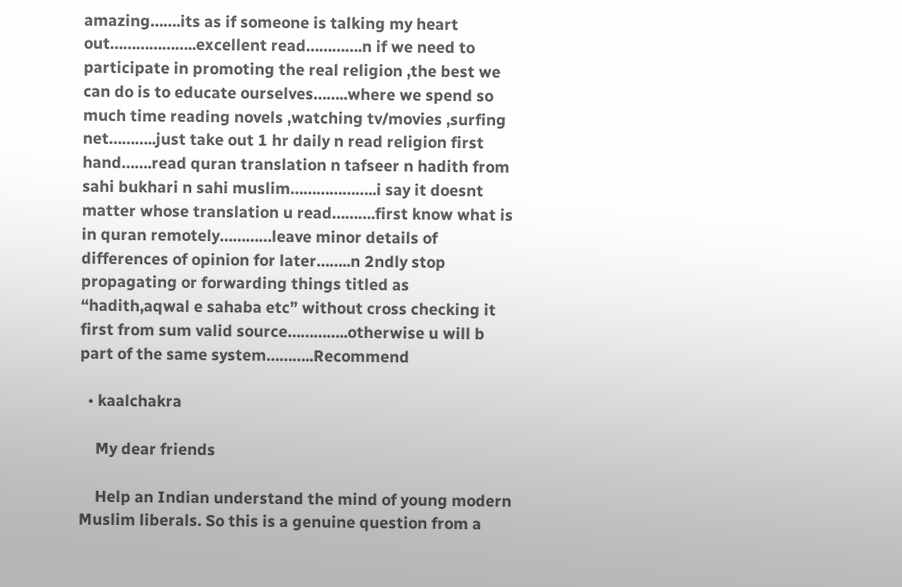amazing…….its as if someone is talking my heart out………………..excellent read………….n if we need to participate in promoting the real religion ,the best we can do is to educate ourselves……..where we spend so much time reading novels ,watching tv/movies ,surfing net………..just take out 1 hr daily n read religion first hand…….read quran translation n tafseer n hadith from sahi bukhari n sahi muslim………………..i say it doesnt matter whose translation u read……….first know what is in quran remotely…………leave minor details of differences of opinion for later……..n 2ndly stop propagating or forwarding things titled as “hadith,aqwal e sahaba etc” without cross checking it first from sum valid source…………..otherwise u will b part of the same system………..Recommend

  • kaalchakra

    My dear friends

    Help an Indian understand the mind of young modern Muslim liberals. So this is a genuine question from a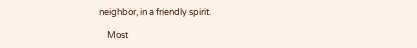neighbor, in a friendly spirit.

    Most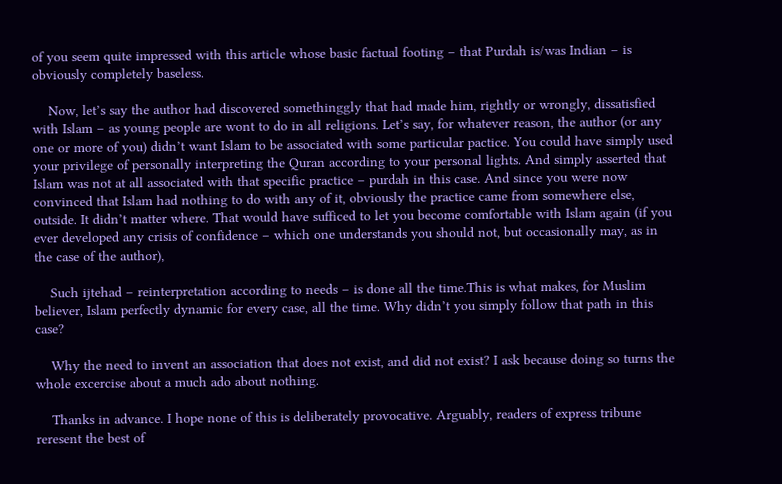of you seem quite impressed with this article whose basic factual footing – that Purdah is/was Indian – is obviously completely baseless.

    Now, let’s say the author had discovered somethinggly that had made him, rightly or wrongly, dissatisfied with Islam – as young people are wont to do in all religions. Let’s say, for whatever reason, the author (or any one or more of you) didn’t want Islam to be associated with some particular pactice. You could have simply used your privilege of personally interpreting the Quran according to your personal lights. And simply asserted that Islam was not at all associated with that specific practice – purdah in this case. And since you were now convinced that Islam had nothing to do with any of it, obviously the practice came from somewhere else, outside. It didn’t matter where. That would have sufficed to let you become comfortable with Islam again (if you ever developed any crisis of confidence – which one understands you should not, but occasionally may, as in the case of the author),

    Such ijtehad – reinterpretation according to needs – is done all the time.This is what makes, for Muslim believer, Islam perfectly dynamic for every case, all the time. Why didn’t you simply follow that path in this case?

    Why the need to invent an association that does not exist, and did not exist? I ask because doing so turns the whole excercise about a much ado about nothing.

    Thanks in advance. I hope none of this is deliberately provocative. Arguably, readers of express tribune reresent the best of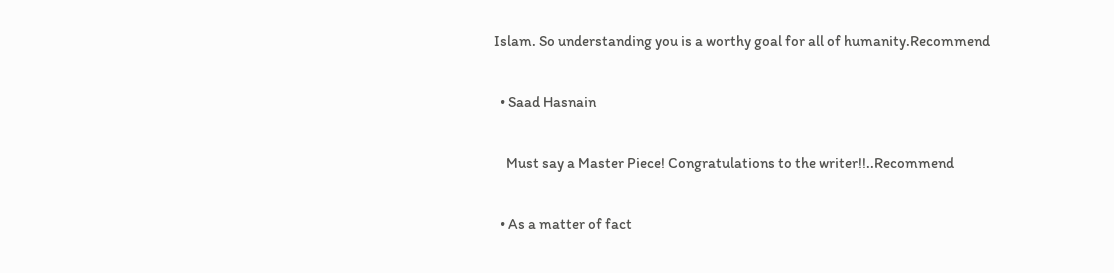Islam. So understanding you is a worthy goal for all of humanity.Recommend

  • Saad Hasnain

    Must say a Master Piece! Congratulations to the writer!!..Recommend

  • As a matter of fact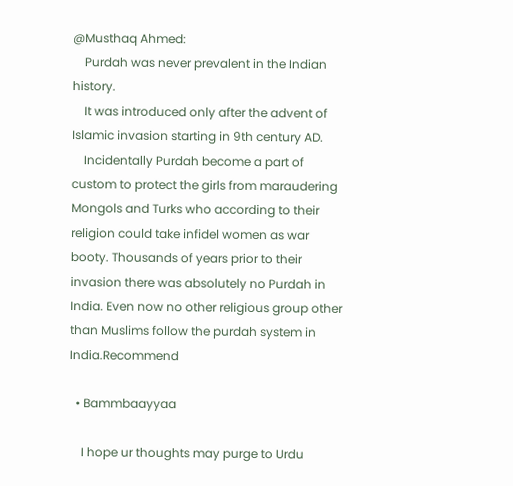@Musthaq Ahmed:
    Purdah was never prevalent in the Indian history.
    It was introduced only after the advent of Islamic invasion starting in 9th century AD.
    Incidentally Purdah become a part of custom to protect the girls from maraudering Mongols and Turks who according to their religion could take infidel women as war booty. Thousands of years prior to their invasion there was absolutely no Purdah in India. Even now no other religious group other than Muslims follow the purdah system in India.Recommend

  • Bammbaayyaa

    I hope ur thoughts may purge to Urdu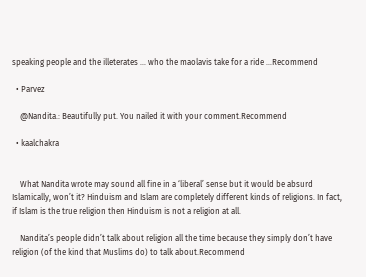speaking people and the illeterates … who the maolavis take for a ride …Recommend

  • Parvez

    @Nandita.: Beautifully put. You nailed it with your comment.Recommend

  • kaalchakra


    What Nandita wrote may sound all fine in a ‘liberal’ sense but it would be absurd Islamically, won’t it? Hinduism and Islam are completely different kinds of religions. In fact, if Islam is the true religion then Hinduism is not a religion at all.

    Nandita’s people didn’t talk about religion all the time because they simply don’t have religion (of the kind that Muslims do) to talk about.Recommend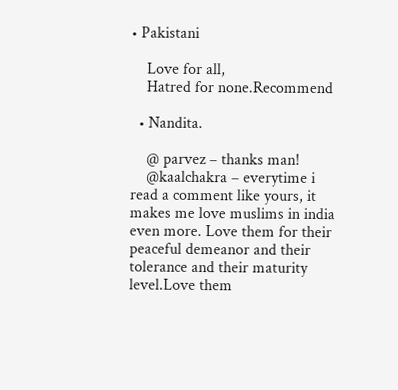• Pakistani

    Love for all,
    Hatred for none.Recommend

  • Nandita.

    @ parvez – thanks man!
    @kaalchakra – everytime i read a comment like yours, it makes me love muslims in india even more. Love them for their peaceful demeanor and their tolerance and their maturity level.Love them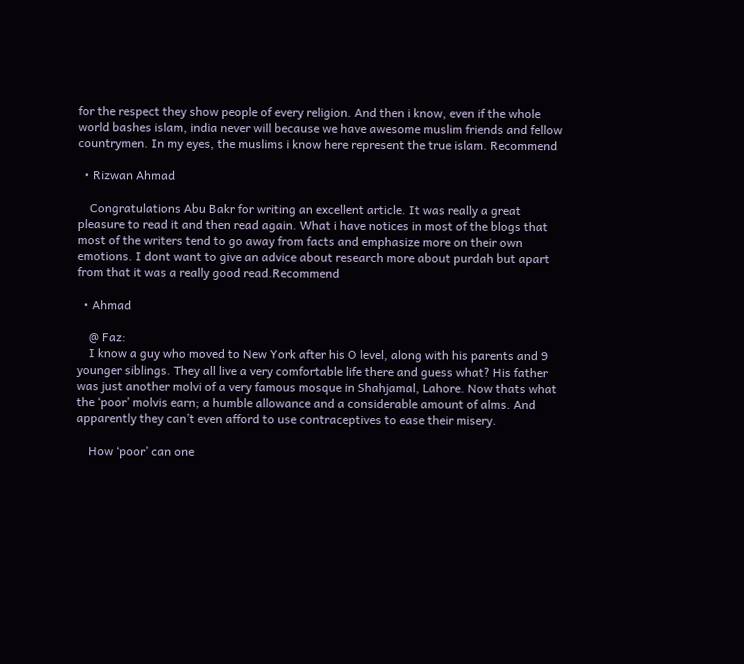for the respect they show people of every religion. And then i know, even if the whole world bashes islam, india never will because we have awesome muslim friends and fellow countrymen. In my eyes, the muslims i know here represent the true islam. Recommend

  • Rizwan Ahmad

    Congratulations Abu Bakr for writing an excellent article. It was really a great pleasure to read it and then read again. What i have notices in most of the blogs that most of the writers tend to go away from facts and emphasize more on their own emotions. I dont want to give an advice about research more about purdah but apart from that it was a really good read.Recommend

  • Ahmad

    @ Faz:
    I know a guy who moved to New York after his O level, along with his parents and 9 younger siblings. They all live a very comfortable life there and guess what? His father was just another molvi of a very famous mosque in Shahjamal, Lahore. Now thats what the ‘poor’ molvis earn; a humble allowance and a considerable amount of alms. And apparently they can’t even afford to use contraceptives to ease their misery.

    How ‘poor’ can one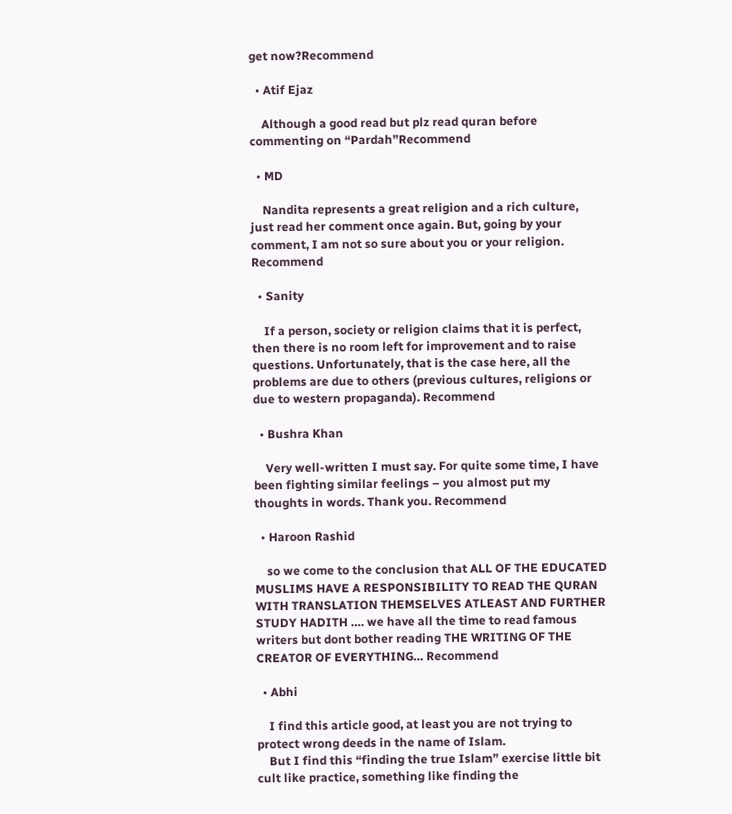get now?Recommend

  • Atif Ejaz

    Although a good read but plz read quran before commenting on “Pardah”Recommend

  • MD

    Nandita represents a great religion and a rich culture, just read her comment once again. But, going by your comment, I am not so sure about you or your religion. Recommend

  • Sanity

    If a person, society or religion claims that it is perfect, then there is no room left for improvement and to raise questions. Unfortunately, that is the case here, all the problems are due to others (previous cultures, religions or due to western propaganda). Recommend

  • Bushra Khan

    Very well-written I must say. For quite some time, I have been fighting similar feelings – you almost put my thoughts in words. Thank you. Recommend

  • Haroon Rashid

    so we come to the conclusion that ALL OF THE EDUCATED MUSLIMS HAVE A RESPONSIBILITY TO READ THE QURAN WITH TRANSLATION THEMSELVES ATLEAST AND FURTHER STUDY HADITH …. we have all the time to read famous writers but dont bother reading THE WRITING OF THE CREATOR OF EVERYTHING… Recommend

  • Abhi

    I find this article good, at least you are not trying to protect wrong deeds in the name of Islam.
    But I find this “finding the true Islam” exercise little bit cult like practice, something like finding the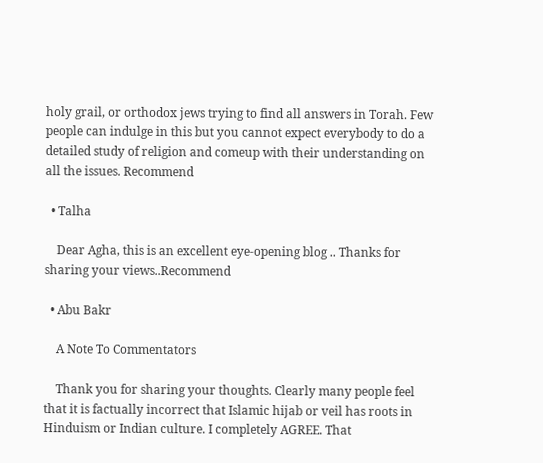holy grail, or orthodox jews trying to find all answers in Torah. Few people can indulge in this but you cannot expect everybody to do a detailed study of religion and comeup with their understanding on all the issues. Recommend

  • Talha

    Dear Agha, this is an excellent eye-opening blog .. Thanks for sharing your views..Recommend

  • Abu Bakr

    A Note To Commentators

    Thank you for sharing your thoughts. Clearly many people feel that it is factually incorrect that Islamic hijab or veil has roots in Hinduism or Indian culture. I completely AGREE. That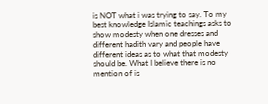is NOT what i was trying to say. To my best knowledge Islamic teachings asks to show modesty when one dresses and different hadith vary and people have different ideas as to what that modesty should be. What I believe there is no mention of is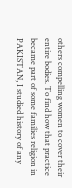others compelling women to cover their entire bodies. To find how that practice became part of some families religion in PAKISTAN, I studied history of any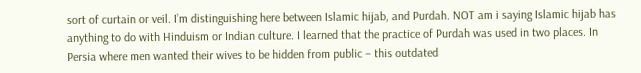sort of curtain or veil. I’m distinguishing here between Islamic hijab, and Purdah. NOT am i saying Islamic hijab has anything to do with Hinduism or Indian culture. I learned that the practice of Purdah was used in two places. In Persia where men wanted their wives to be hidden from public – this outdated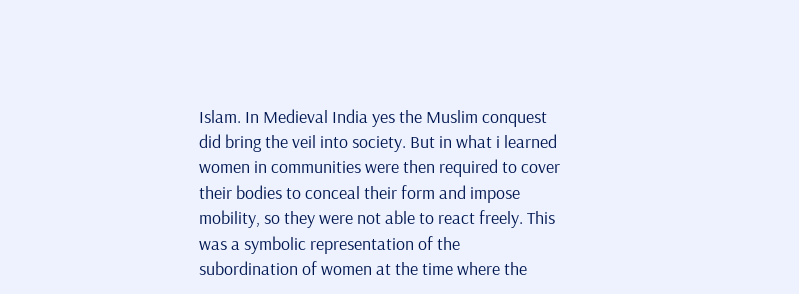Islam. In Medieval India yes the Muslim conquest did bring the veil into society. But in what i learned women in communities were then required to cover their bodies to conceal their form and impose mobility, so they were not able to react freely. This was a symbolic representation of the subordination of women at the time where the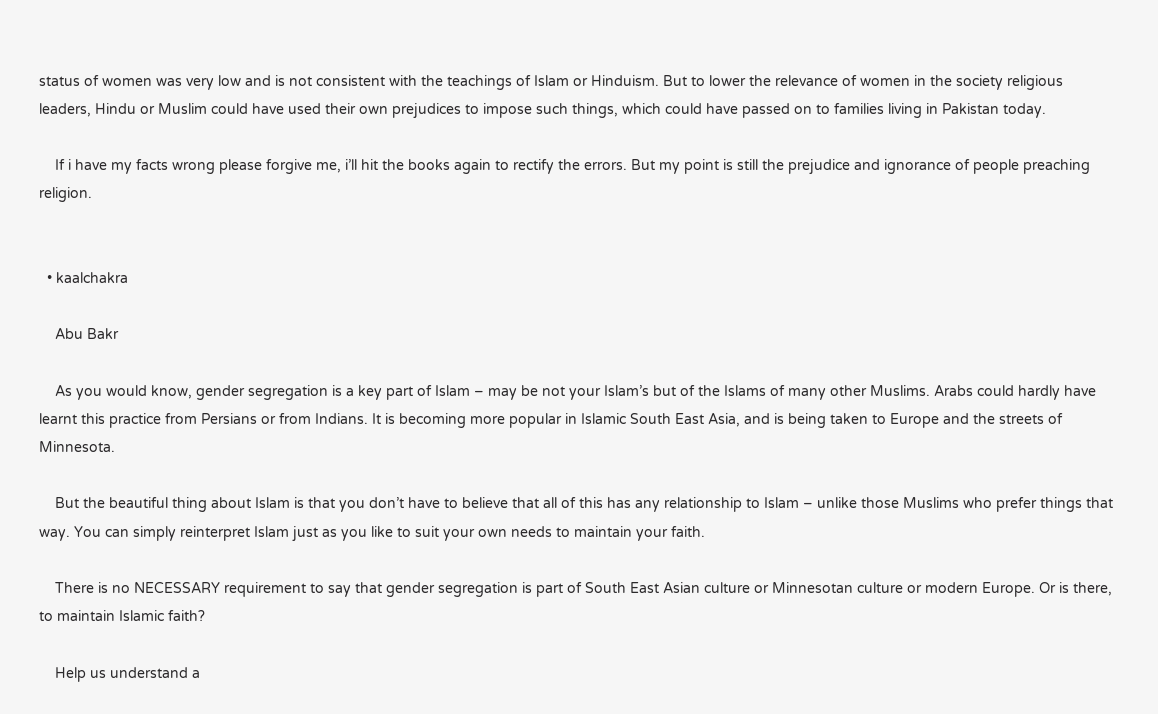status of women was very low and is not consistent with the teachings of Islam or Hinduism. But to lower the relevance of women in the society religious leaders, Hindu or Muslim could have used their own prejudices to impose such things, which could have passed on to families living in Pakistan today.

    If i have my facts wrong please forgive me, i’ll hit the books again to rectify the errors. But my point is still the prejudice and ignorance of people preaching religion.


  • kaalchakra

    Abu Bakr

    As you would know, gender segregation is a key part of Islam – may be not your Islam’s but of the Islams of many other Muslims. Arabs could hardly have learnt this practice from Persians or from Indians. It is becoming more popular in Islamic South East Asia, and is being taken to Europe and the streets of Minnesota.

    But the beautiful thing about Islam is that you don’t have to believe that all of this has any relationship to Islam – unlike those Muslims who prefer things that way. You can simply reinterpret Islam just as you like to suit your own needs to maintain your faith.

    There is no NECESSARY requirement to say that gender segregation is part of South East Asian culture or Minnesotan culture or modern Europe. Or is there, to maintain Islamic faith?

    Help us understand a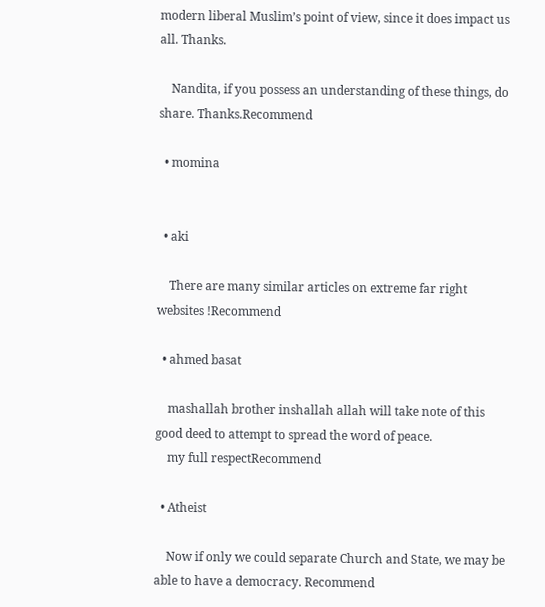modern liberal Muslim’s point of view, since it does impact us all. Thanks.

    Nandita, if you possess an understanding of these things, do share. Thanks.Recommend

  • momina


  • aki

    There are many similar articles on extreme far right websites !Recommend

  • ahmed basat

    mashallah brother inshallah allah will take note of this good deed to attempt to spread the word of peace.
    my full respectRecommend

  • Atheist

    Now if only we could separate Church and State, we may be able to have a democracy. Recommend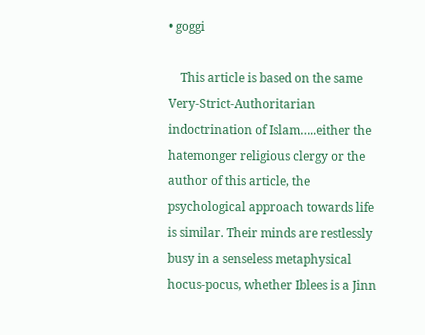• goggi

    This article is based on the same Very-Strict-Authoritarian indoctrination of Islam…..either the hatemonger religious clergy or the author of this article, the psychological approach towards life is similar. Their minds are restlessly busy in a senseless metaphysical hocus-pocus, whether Iblees is a Jinn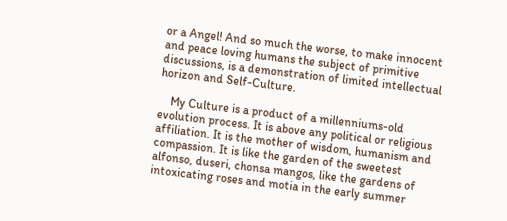or a Angel! And so much the worse, to make innocent and peace loving humans the subject of primitive discussions, is a demonstration of limited intellectual horizon and Self-Culture.

    My Culture is a product of a millenniums-old evolution process. It is above any political or religious affiliation. It is the mother of wisdom, humanism and compassion. It is like the garden of the sweetest alfonso, duseri, chonsa mangos, like the gardens of intoxicating roses and motia in the early summer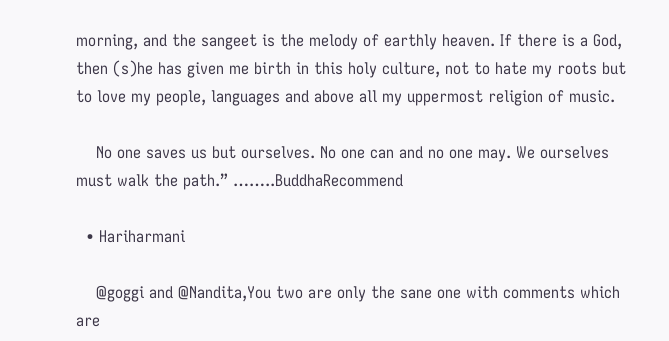morning, and the sangeet is the melody of earthly heaven. If there is a God, then (s)he has given me birth in this holy culture, not to hate my roots but to love my people, languages and above all my uppermost religion of music.

    No one saves us but ourselves. No one can and no one may. We ourselves must walk the path.” ……..BuddhaRecommend

  • Hariharmani

    @goggi and @Nandita,You two are only the sane one with comments which are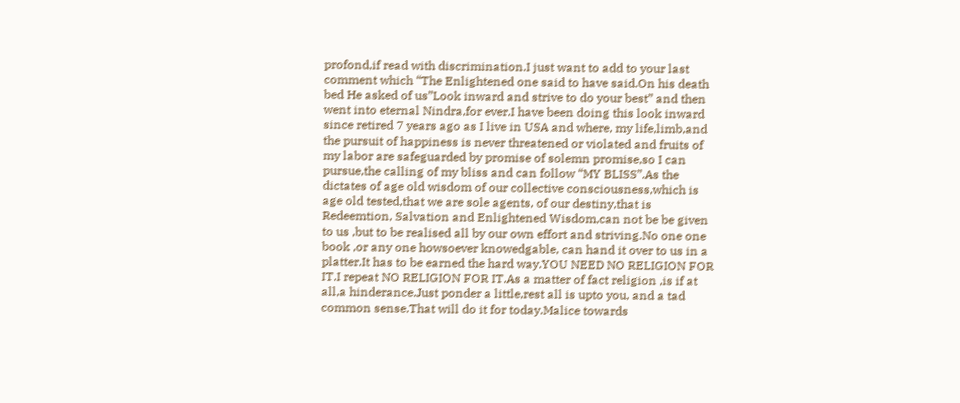profond,if read with discrimination.I just want to add to your last comment which “The Enlightened one said to have said.On his death bed He asked of us”Look inward and strive to do your best” and then went into eternal Nindra,for ever.I have been doing this look inward since retired 7 years ago as I live in USA and where, my life,limb,and the pursuit of happiness is never threatened or violated and fruits of my labor are safeguarded by promise of solemn promise,so I can pursue,the calling of my bliss and can follow “MY BLISS”.As the dictates of age old wisdom of our collective consciousness,which is age old tested,that we are sole agents, of our destiny,that is Redeemtion, Salvation and Enlightened Wisdom,can not be be given to us ,but to be realised all by our own effort and striving.No one one book ,or any one howsoever knowedgable, can hand it over to us in a platter.It has to be earned the hard way.YOU NEED NO RELIGION FOR IT.I repeat NO RELIGION FOR IT.As a matter of fact religion ,is if at all,a hinderance.Just ponder a little,rest all is upto you, and a tad common sense.That will do it for today.Malice towards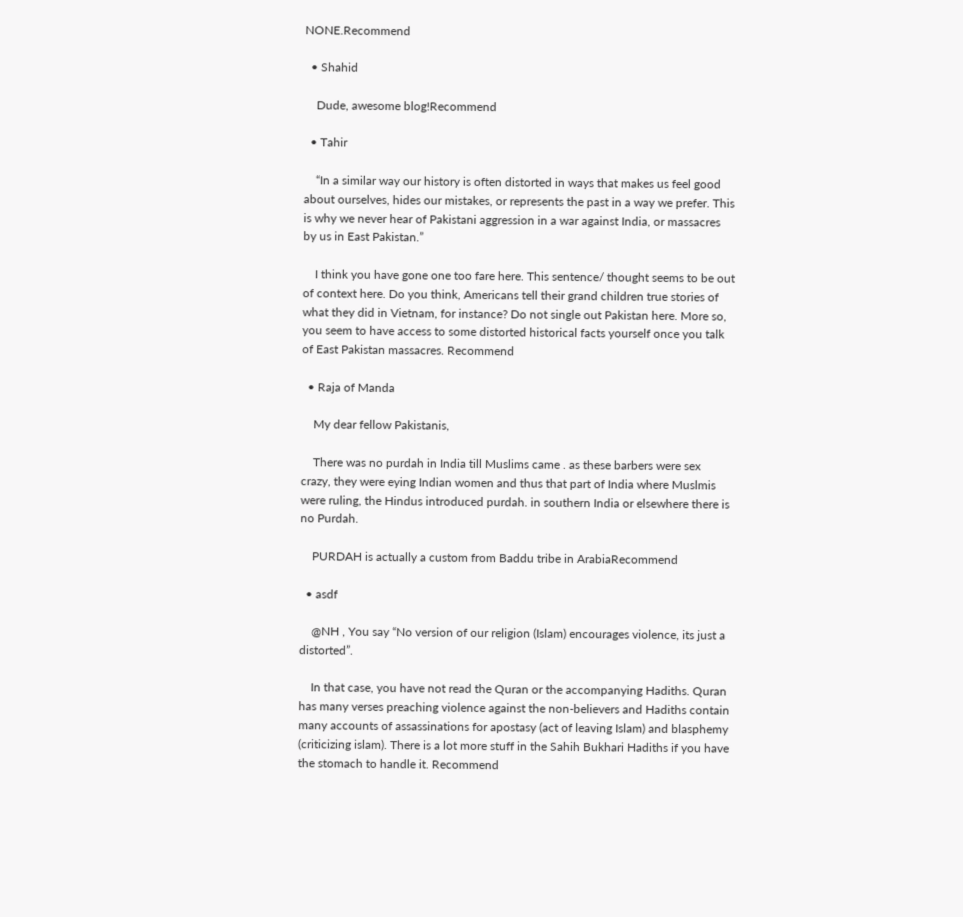NONE.Recommend

  • Shahid

    Dude, awesome blog!Recommend

  • Tahir

    “In a similar way our history is often distorted in ways that makes us feel good about ourselves, hides our mistakes, or represents the past in a way we prefer. This is why we never hear of Pakistani aggression in a war against India, or massacres by us in East Pakistan.”

    I think you have gone one too fare here. This sentence/ thought seems to be out of context here. Do you think, Americans tell their grand children true stories of what they did in Vietnam, for instance? Do not single out Pakistan here. More so, you seem to have access to some distorted historical facts yourself once you talk of East Pakistan massacres. Recommend

  • Raja of Manda

    My dear fellow Pakistanis,

    There was no purdah in India till Muslims came . as these barbers were sex crazy, they were eying Indian women and thus that part of India where Muslmis were ruling, the Hindus introduced purdah. in southern India or elsewhere there is no Purdah.

    PURDAH is actually a custom from Baddu tribe in ArabiaRecommend

  • asdf

    @NH , You say “No version of our religion (Islam) encourages violence, its just a distorted”.

    In that case, you have not read the Quran or the accompanying Hadiths. Quran has many verses preaching violence against the non-believers and Hadiths contain many accounts of assassinations for apostasy (act of leaving Islam) and blasphemy (criticizing islam). There is a lot more stuff in the Sahih Bukhari Hadiths if you have the stomach to handle it. Recommend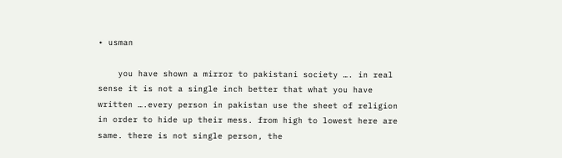• usman

    you have shown a mirror to pakistani society …. in real sense it is not a single inch better that what you have written ….every person in pakistan use the sheet of religion in order to hide up their mess. from high to lowest here are same. there is not single person, the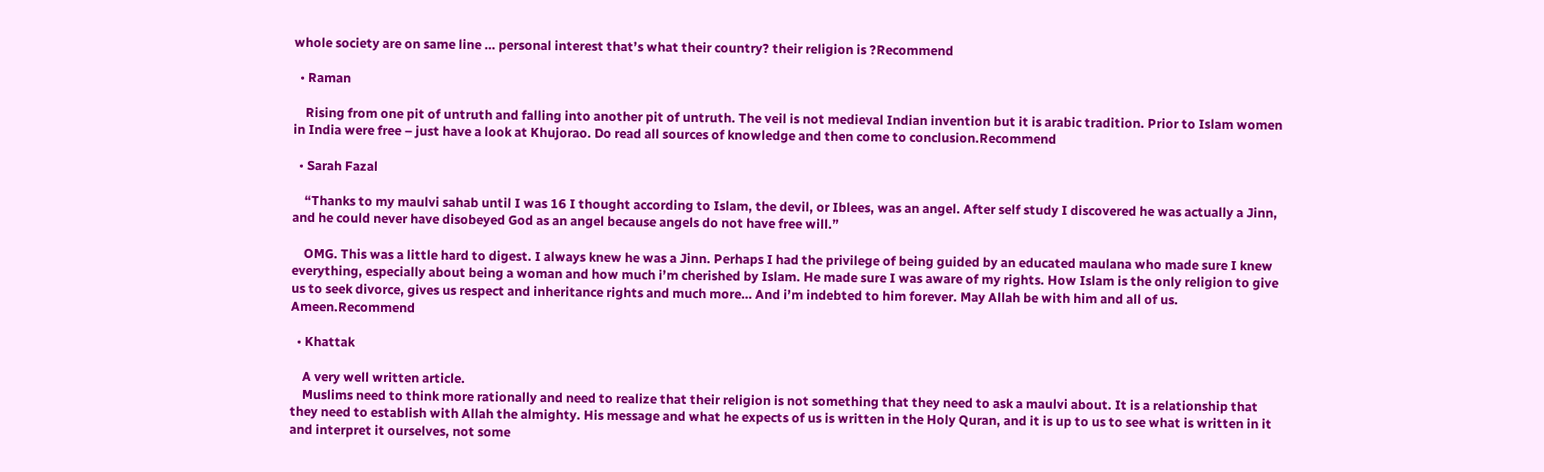whole society are on same line … personal interest that’s what their country? their religion is ?Recommend

  • Raman

    Rising from one pit of untruth and falling into another pit of untruth. The veil is not medieval Indian invention but it is arabic tradition. Prior to Islam women in India were free – just have a look at Khujorao. Do read all sources of knowledge and then come to conclusion.Recommend

  • Sarah Fazal

    “Thanks to my maulvi sahab until I was 16 I thought according to Islam, the devil, or Iblees, was an angel. After self study I discovered he was actually a Jinn, and he could never have disobeyed God as an angel because angels do not have free will.”

    OMG. This was a little hard to digest. I always knew he was a Jinn. Perhaps I had the privilege of being guided by an educated maulana who made sure I knew everything, especially about being a woman and how much i’m cherished by Islam. He made sure I was aware of my rights. How Islam is the only religion to give us to seek divorce, gives us respect and inheritance rights and much more… And i’m indebted to him forever. May Allah be with him and all of us. Ameen.Recommend

  • Khattak

    A very well written article.
    Muslims need to think more rationally and need to realize that their religion is not something that they need to ask a maulvi about. It is a relationship that they need to establish with Allah the almighty. His message and what he expects of us is written in the Holy Quran, and it is up to us to see what is written in it and interpret it ourselves, not some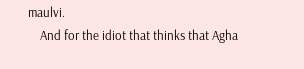maulvi.
    And for the idiot that thinks that Agha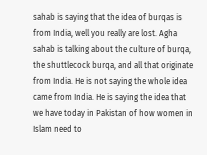sahab is saying that the idea of burqas is from India, well you really are lost. Agha sahab is talking about the culture of burqa, the shuttlecock burqa, and all that originate from India. He is not saying the whole idea came from India. He is saying the idea that we have today in Pakistan of how women in Islam need to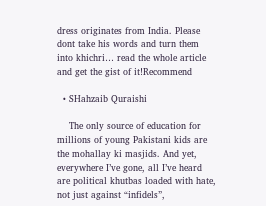dress originates from India. Please dont take his words and turn them into khichri… read the whole article and get the gist of it!Recommend

  • SHahzaib Quraishi

    The only source of education for millions of young Pakistani kids are the mohallay ki masjids. And yet, everywhere I’ve gone, all I’ve heard are political khutbas loaded with hate, not just against “infidels”,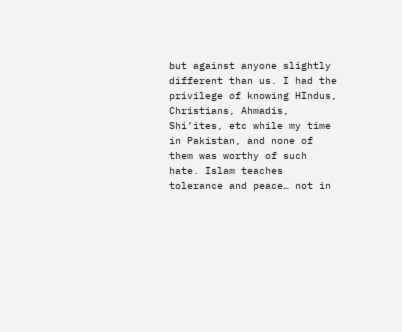but against anyone slightly different than us. I had the privilege of knowing HIndus, Christians, Ahmadis, Shi’ites, etc while my time in Pakistan, and none of them was worthy of such hate. Islam teaches tolerance and peace… not in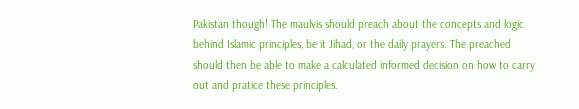Pakistan though! The maulvis should preach about the concepts and logic behind Islamic principles, be it Jihad, or the daily prayers. The preached should then be able to make a calculated informed decision on how to carry out and pratice these principles.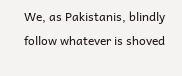We, as Pakistanis, blindly follow whatever is shoved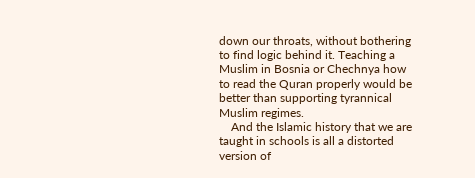down our throats, without bothering to find logic behind it. Teaching a Muslim in Bosnia or Chechnya how to read the Quran properly would be better than supporting tyrannical Muslim regimes.
    And the Islamic history that we are taught in schools is all a distorted version of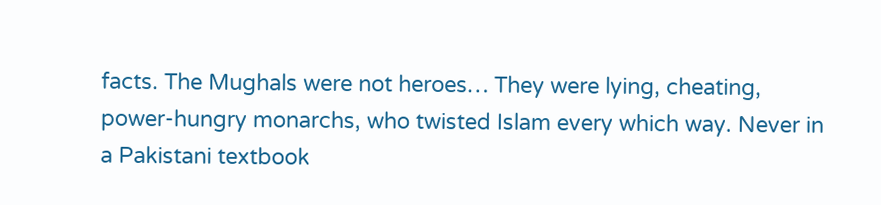facts. The Mughals were not heroes… They were lying, cheating, power-hungry monarchs, who twisted Islam every which way. Never in a Pakistani textbook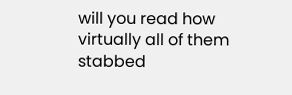will you read how virtually all of them stabbed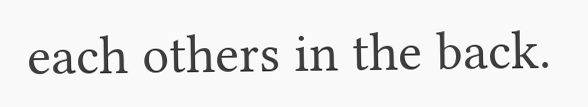each others in the back.